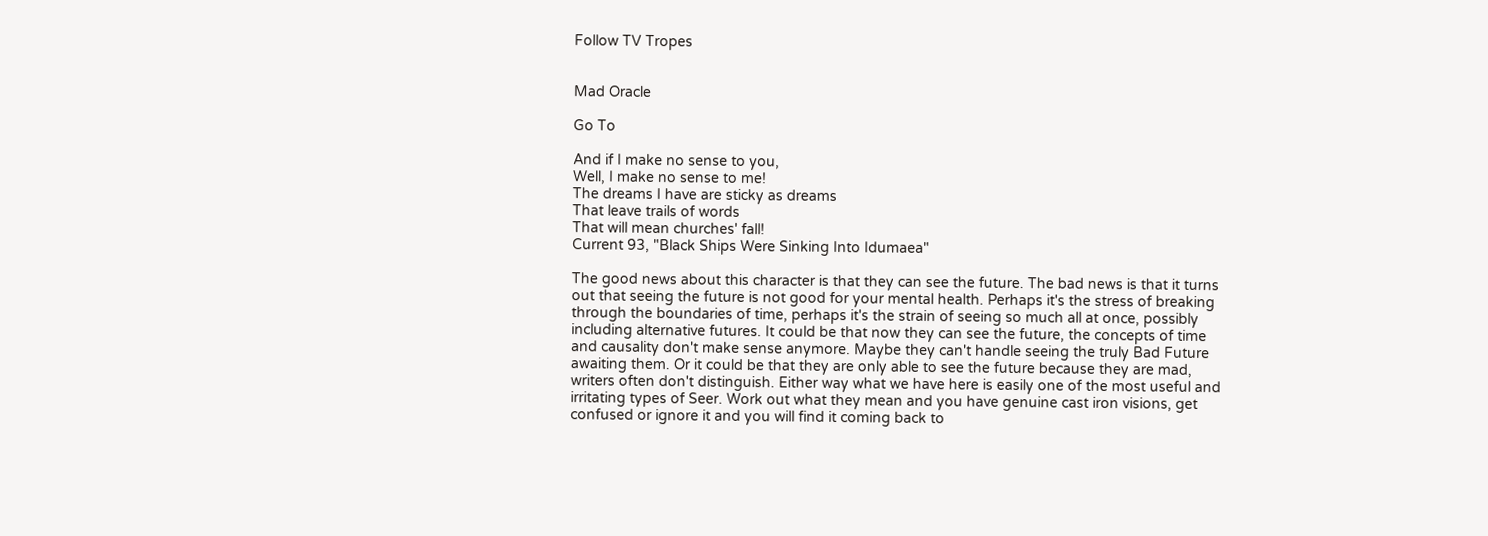Follow TV Tropes


Mad Oracle

Go To

And if I make no sense to you,
Well, I make no sense to me!
The dreams I have are sticky as dreams
That leave trails of words
That will mean churches' fall!
Current 93, "Black Ships Were Sinking Into Idumaea"

The good news about this character is that they can see the future. The bad news is that it turns out that seeing the future is not good for your mental health. Perhaps it's the stress of breaking through the boundaries of time, perhaps it's the strain of seeing so much all at once, possibly including alternative futures. It could be that now they can see the future, the concepts of time and causality don't make sense anymore. Maybe they can't handle seeing the truly Bad Future awaiting them. Or it could be that they are only able to see the future because they are mad, writers often don't distinguish. Either way what we have here is easily one of the most useful and irritating types of Seer. Work out what they mean and you have genuine cast iron visions, get confused or ignore it and you will find it coming back to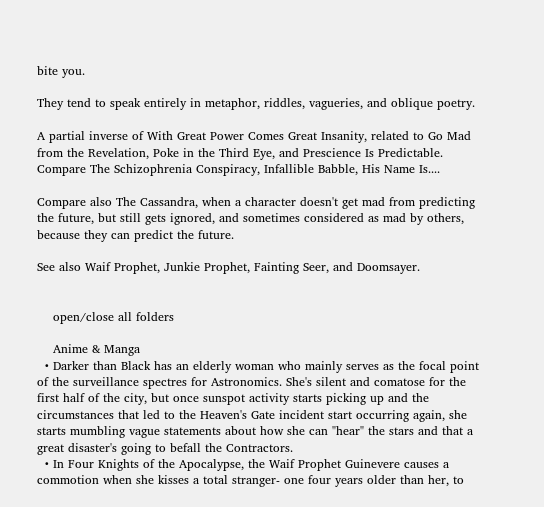bite you.

They tend to speak entirely in metaphor, riddles, vagueries, and oblique poetry.

A partial inverse of With Great Power Comes Great Insanity, related to Go Mad from the Revelation, Poke in the Third Eye, and Prescience Is Predictable. Compare The Schizophrenia Conspiracy, Infallible Babble, His Name Is....

Compare also The Cassandra, when a character doesn't get mad from predicting the future, but still gets ignored, and sometimes considered as mad by others, because they can predict the future.

See also Waif Prophet, Junkie Prophet, Fainting Seer, and Doomsayer.


    open/close all folders

    Anime & Manga
  • Darker than Black has an elderly woman who mainly serves as the focal point of the surveillance spectres for Astronomics. She's silent and comatose for the first half of the city, but once sunspot activity starts picking up and the circumstances that led to the Heaven's Gate incident start occurring again, she starts mumbling vague statements about how she can "hear" the stars and that a great disaster's going to befall the Contractors.
  • In Four Knights of the Apocalypse, the Waif Prophet Guinevere causes a commotion when she kisses a total stranger- one four years older than her, to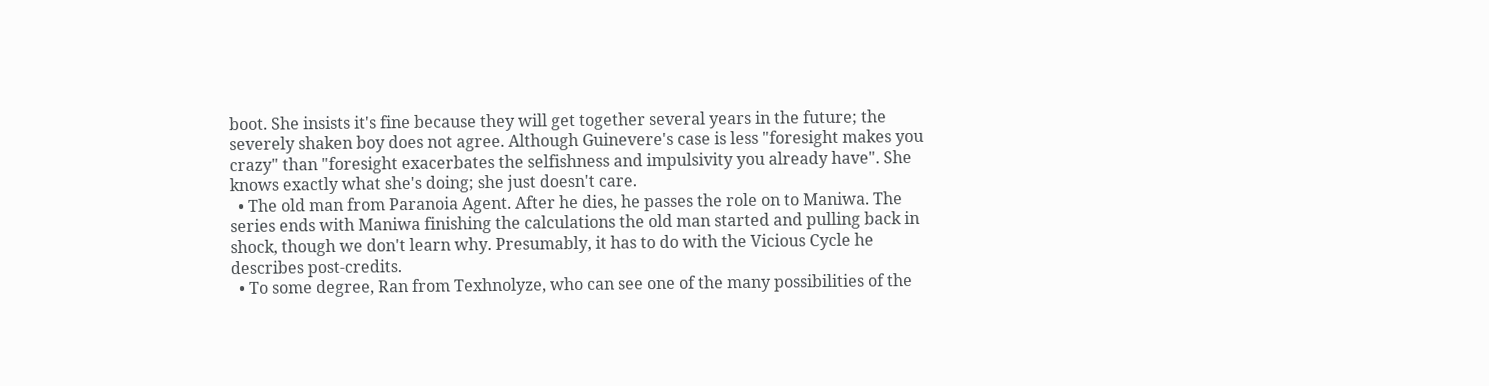boot. She insists it's fine because they will get together several years in the future; the severely shaken boy does not agree. Although Guinevere's case is less "foresight makes you crazy" than "foresight exacerbates the selfishness and impulsivity you already have". She knows exactly what she's doing; she just doesn't care.
  • The old man from Paranoia Agent. After he dies, he passes the role on to Maniwa. The series ends with Maniwa finishing the calculations the old man started and pulling back in shock, though we don't learn why. Presumably, it has to do with the Vicious Cycle he describes post-credits.
  • To some degree, Ran from Texhnolyze, who can see one of the many possibilities of the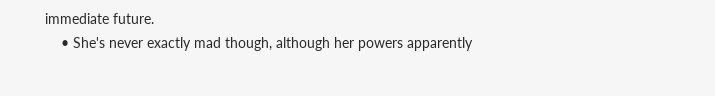immediate future.
    • She's never exactly mad though, although her powers apparently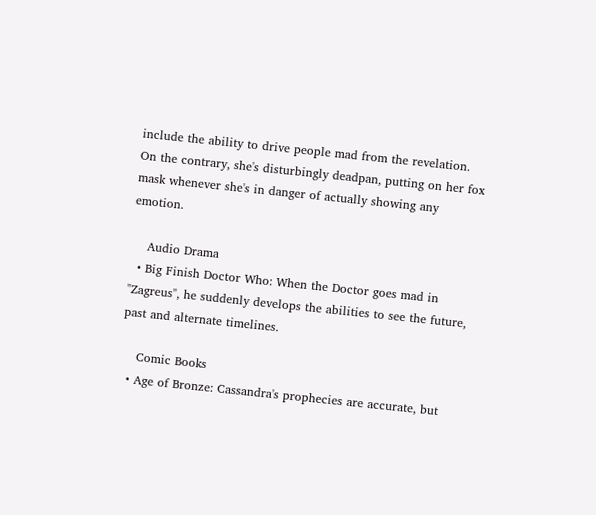include the ability to drive people mad from the revelation. On the contrary, she's disturbingly deadpan, putting on her fox mask whenever she's in danger of actually showing any emotion.

    Audio Drama
  • Big Finish Doctor Who: When the Doctor goes mad in "Zagreus", he suddenly develops the abilities to see the future, past and alternate timelines.

    Comic Books
  • Age of Bronze: Cassandra's prophecies are accurate, but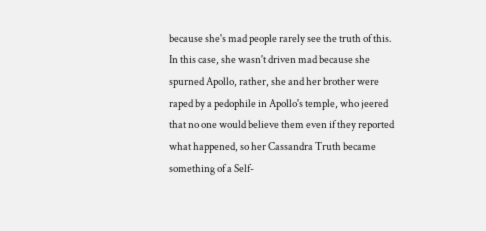because she's mad people rarely see the truth of this. In this case, she wasn't driven mad because she spurned Apollo, rather, she and her brother were raped by a pedophile in Apollo's temple, who jeered that no one would believe them even if they reported what happened, so her Cassandra Truth became something of a Self-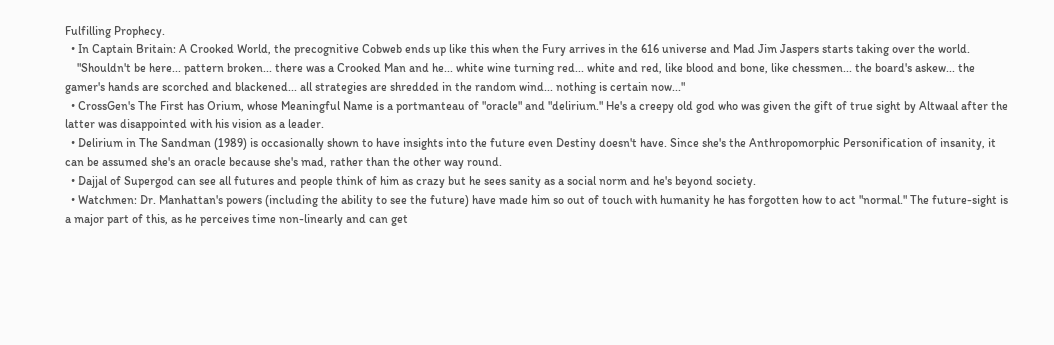Fulfilling Prophecy.
  • In Captain Britain: A Crooked World, the precognitive Cobweb ends up like this when the Fury arrives in the 616 universe and Mad Jim Jaspers starts taking over the world.
    "Shouldn't be here... pattern broken... there was a Crooked Man and he... white wine turning red... white and red, like blood and bone, like chessmen... the board's askew... the gamer's hands are scorched and blackened... all strategies are shredded in the random wind... nothing is certain now..."
  • CrossGen's The First has Orium, whose Meaningful Name is a portmanteau of "oracle" and "delirium." He's a creepy old god who was given the gift of true sight by Altwaal after the latter was disappointed with his vision as a leader.
  • Delirium in The Sandman (1989) is occasionally shown to have insights into the future even Destiny doesn't have. Since she's the Anthropomorphic Personification of insanity, it can be assumed she's an oracle because she's mad, rather than the other way round.
  • Dajjal of Supergod can see all futures and people think of him as crazy but he sees sanity as a social norm and he's beyond society.
  • Watchmen: Dr. Manhattan's powers (including the ability to see the future) have made him so out of touch with humanity he has forgotten how to act "normal." The future-sight is a major part of this, as he perceives time non-linearly and can get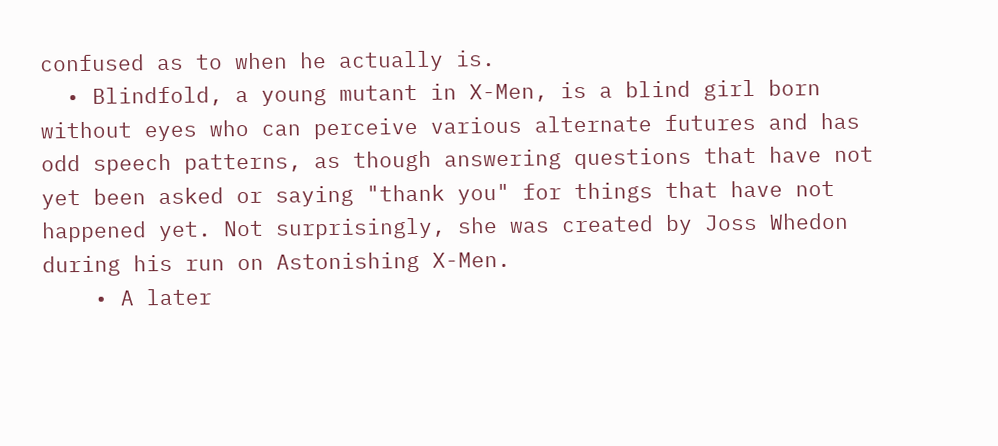confused as to when he actually is.
  • Blindfold, a young mutant in X-Men, is a blind girl born without eyes who can perceive various alternate futures and has odd speech patterns, as though answering questions that have not yet been asked or saying "thank you" for things that have not happened yet. Not surprisingly, she was created by Joss Whedon during his run on Astonishing X-Men.
    • A later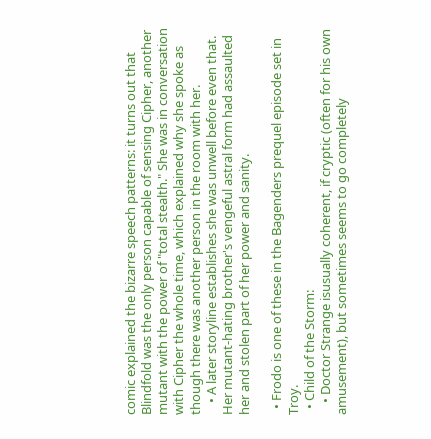comic explained the bizarre speech patterns: it turns out that Blindfold was the only person capable of sensing Cipher, another mutant with the power of "total stealth." She was in conversation with Cipher the whole time, which explained why she spoke as though there was another person in the room with her.
    • A later storyline establishes she was unwell before even that. Her mutant-hating brother's vengeful astral form had assaulted her and stolen part of her power and sanity.

  • Frodo is one of these in the Bagenders prequel episode set in Troy.
  • Child of the Storm:
    • Doctor Strange isusually coherent, if cryptic (often for his own amusement), but sometimes seems to go completely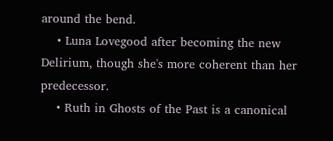around the bend.
    • Luna Lovegood after becoming the new Delirium, though she's more coherent than her predecessor.
    • Ruth in Ghosts of the Past is a canonical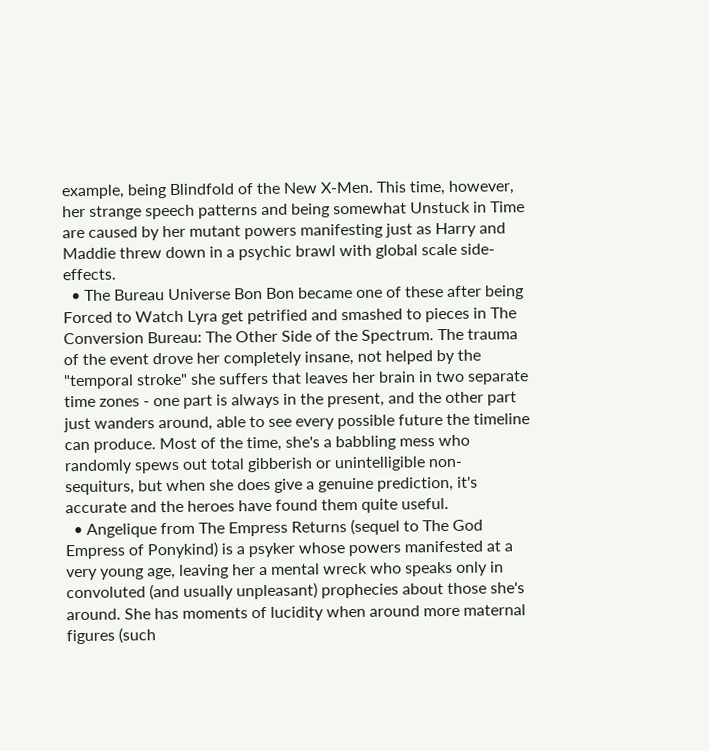example, being Blindfold of the New X-Men. This time, however, her strange speech patterns and being somewhat Unstuck in Time are caused by her mutant powers manifesting just as Harry and Maddie threw down in a psychic brawl with global scale side-effects.
  • The Bureau Universe Bon Bon became one of these after being Forced to Watch Lyra get petrified and smashed to pieces in The Conversion Bureau: The Other Side of the Spectrum. The trauma of the event drove her completely insane, not helped by the "temporal stroke" she suffers that leaves her brain in two separate time zones - one part is always in the present, and the other part just wanders around, able to see every possible future the timeline can produce. Most of the time, she's a babbling mess who randomly spews out total gibberish or unintelligible non-sequiturs, but when she does give a genuine prediction, it's accurate and the heroes have found them quite useful.
  • Angelique from The Empress Returns (sequel to The God Empress of Ponykind) is a psyker whose powers manifested at a very young age, leaving her a mental wreck who speaks only in convoluted (and usually unpleasant) prophecies about those she's around. She has moments of lucidity when around more maternal figures (such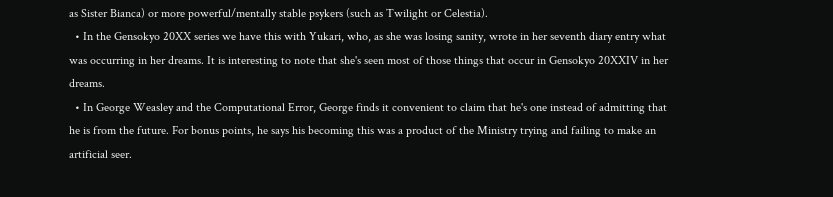as Sister Bianca) or more powerful/mentally stable psykers (such as Twilight or Celestia).
  • In the Gensokyo 20XX series we have this with Yukari, who, as she was losing sanity, wrote in her seventh diary entry what was occurring in her dreams. It is interesting to note that she's seen most of those things that occur in Gensokyo 20XXIV in her dreams.
  • In George Weasley and the Computational Error, George finds it convenient to claim that he's one instead of admitting that he is from the future. For bonus points, he says his becoming this was a product of the Ministry trying and failing to make an artificial seer.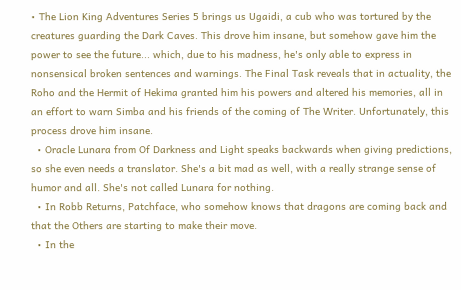• The Lion King Adventures Series 5 brings us Ugaidi, a cub who was tortured by the creatures guarding the Dark Caves. This drove him insane, but somehow gave him the power to see the future... which, due to his madness, he's only able to express in nonsensical broken sentences and warnings. The Final Task reveals that in actuality, the Roho and the Hermit of Hekima granted him his powers and altered his memories, all in an effort to warn Simba and his friends of the coming of The Writer. Unfortunately, this process drove him insane.
  • Oracle Lunara from Of Darkness and Light speaks backwards when giving predictions, so she even needs a translator. She's a bit mad as well, with a really strange sense of humor and all. She's not called Lunara for nothing.
  • In Robb Returns, Patchface, who somehow knows that dragons are coming back and that the Others are starting to make their move.
  • In the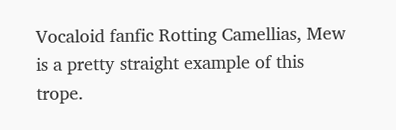Vocaloid fanfic Rotting Camellias, Mew is a pretty straight example of this trope.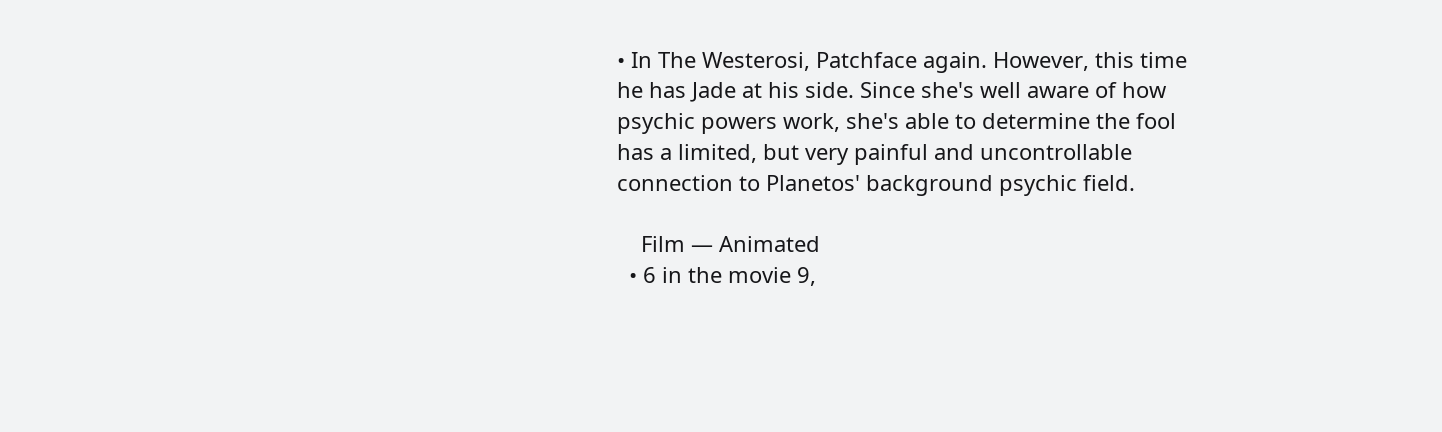• In The Westerosi, Patchface again. However, this time he has Jade at his side. Since she's well aware of how psychic powers work, she's able to determine the fool has a limited, but very painful and uncontrollable connection to Planetos' background psychic field.

    Film — Animated
  • 6 in the movie 9,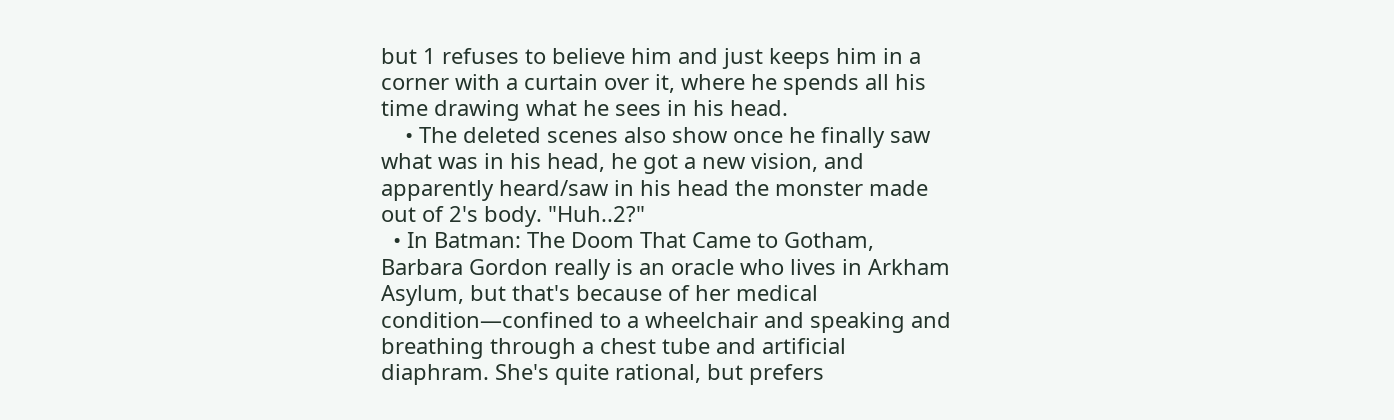but 1 refuses to believe him and just keeps him in a corner with a curtain over it, where he spends all his time drawing what he sees in his head.
    • The deleted scenes also show once he finally saw what was in his head, he got a new vision, and apparently heard/saw in his head the monster made out of 2's body. "Huh..2?"
  • In Batman: The Doom That Came to Gotham, Barbara Gordon really is an oracle who lives in Arkham Asylum, but that's because of her medical condition—confined to a wheelchair and speaking and breathing through a chest tube and artificial diaphram. She's quite rational, but prefers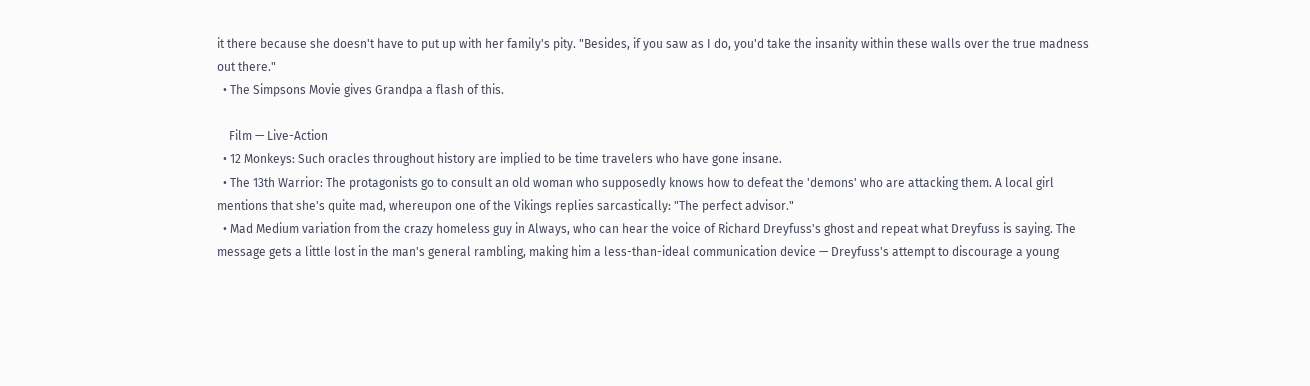it there because she doesn't have to put up with her family's pity. "Besides, if you saw as I do, you'd take the insanity within these walls over the true madness out there."
  • The Simpsons Movie gives Grandpa a flash of this.

    Film — Live-Action
  • 12 Monkeys: Such oracles throughout history are implied to be time travelers who have gone insane.
  • The 13th Warrior: The protagonists go to consult an old woman who supposedly knows how to defeat the 'demons' who are attacking them. A local girl mentions that she's quite mad, whereupon one of the Vikings replies sarcastically: "The perfect advisor."
  • Mad Medium variation from the crazy homeless guy in Always, who can hear the voice of Richard Dreyfuss's ghost and repeat what Dreyfuss is saying. The message gets a little lost in the man's general rambling, making him a less-than-ideal communication device — Dreyfuss's attempt to discourage a young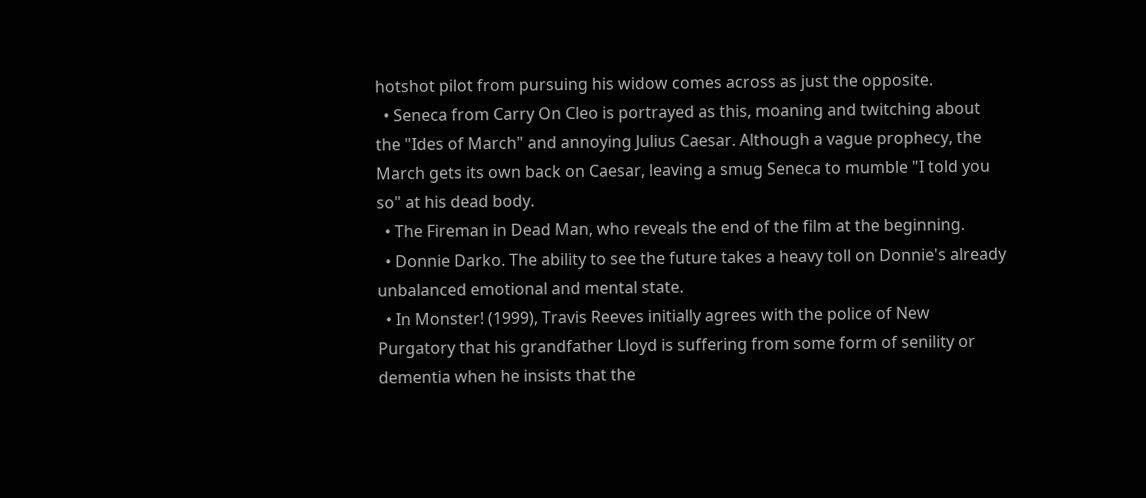hotshot pilot from pursuing his widow comes across as just the opposite.
  • Seneca from Carry On Cleo is portrayed as this, moaning and twitching about the "Ides of March" and annoying Julius Caesar. Although a vague prophecy, the March gets its own back on Caesar, leaving a smug Seneca to mumble "I told you so" at his dead body.
  • The Fireman in Dead Man, who reveals the end of the film at the beginning.
  • Donnie Darko. The ability to see the future takes a heavy toll on Donnie's already unbalanced emotional and mental state.
  • In Monster! (1999), Travis Reeves initially agrees with the police of New Purgatory that his grandfather Lloyd is suffering from some form of senility or dementia when he insists that the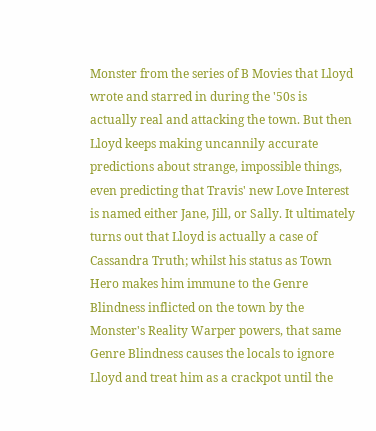Monster from the series of B Movies that Lloyd wrote and starred in during the '50s is actually real and attacking the town. But then Lloyd keeps making uncannily accurate predictions about strange, impossible things, even predicting that Travis' new Love Interest is named either Jane, Jill, or Sally. It ultimately turns out that Lloyd is actually a case of Cassandra Truth; whilst his status as Town Hero makes him immune to the Genre Blindness inflicted on the town by the Monster's Reality Warper powers, that same Genre Blindness causes the locals to ignore Lloyd and treat him as a crackpot until the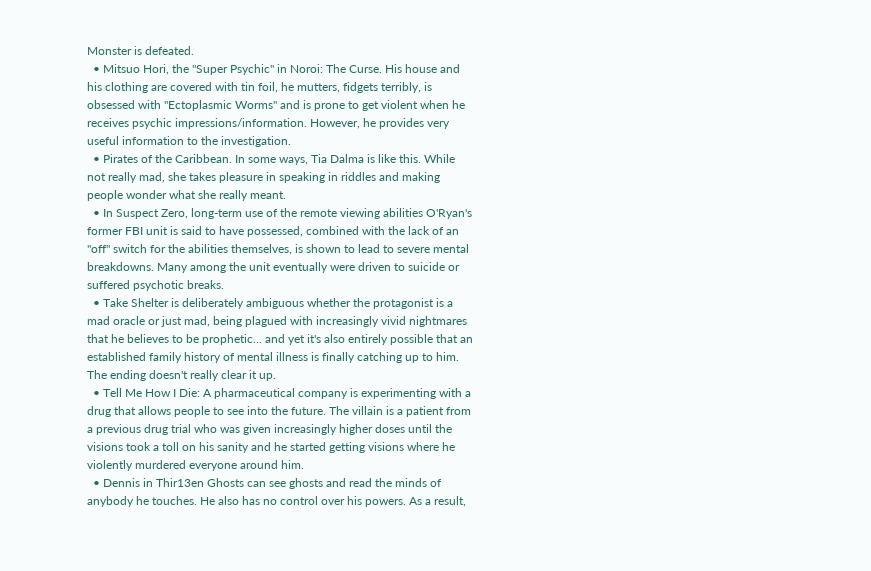Monster is defeated.
  • Mitsuo Hori, the "Super Psychic" in Noroi: The Curse. His house and his clothing are covered with tin foil, he mutters, fidgets terribly, is obsessed with "Ectoplasmic Worms" and is prone to get violent when he receives psychic impressions/information. However, he provides very useful information to the investigation.
  • Pirates of the Caribbean. In some ways, Tia Dalma is like this. While not really mad, she takes pleasure in speaking in riddles and making people wonder what she really meant.
  • In Suspect Zero, long-term use of the remote viewing abilities O'Ryan's former FBI unit is said to have possessed, combined with the lack of an "off" switch for the abilities themselves, is shown to lead to severe mental breakdowns. Many among the unit eventually were driven to suicide or suffered psychotic breaks.
  • Take Shelter is deliberately ambiguous whether the protagonist is a mad oracle or just mad, being plagued with increasingly vivid nightmares that he believes to be prophetic... and yet it's also entirely possible that an established family history of mental illness is finally catching up to him. The ending doesn't really clear it up.
  • Tell Me How I Die: A pharmaceutical company is experimenting with a drug that allows people to see into the future. The villain is a patient from a previous drug trial who was given increasingly higher doses until the visions took a toll on his sanity and he started getting visions where he violently murdered everyone around him.
  • Dennis in Thir13en Ghosts can see ghosts and read the minds of anybody he touches. He also has no control over his powers. As a result,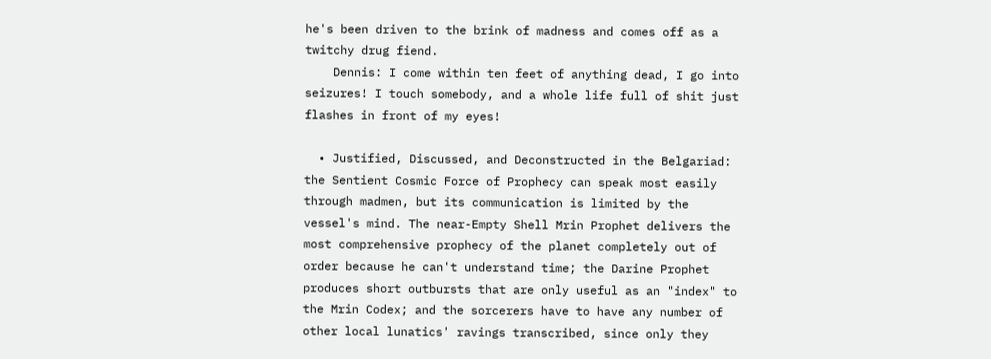he's been driven to the brink of madness and comes off as a twitchy drug fiend.
    Dennis: I come within ten feet of anything dead, I go into seizures! I touch somebody, and a whole life full of shit just flashes in front of my eyes!

  • Justified, Discussed, and Deconstructed in the Belgariad: the Sentient Cosmic Force of Prophecy can speak most easily through madmen, but its communication is limited by the vessel's mind. The near-Empty Shell Mrin Prophet delivers the most comprehensive prophecy of the planet completely out of order because he can't understand time; the Darine Prophet produces short outbursts that are only useful as an "index" to the Mrin Codex; and the sorcerers have to have any number of other local lunatics' ravings transcribed, since only they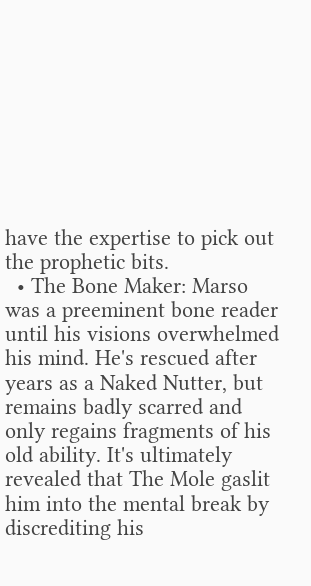have the expertise to pick out the prophetic bits.
  • The Bone Maker: Marso was a preeminent bone reader until his visions overwhelmed his mind. He's rescued after years as a Naked Nutter, but remains badly scarred and only regains fragments of his old ability. It's ultimately revealed that The Mole gaslit him into the mental break by discrediting his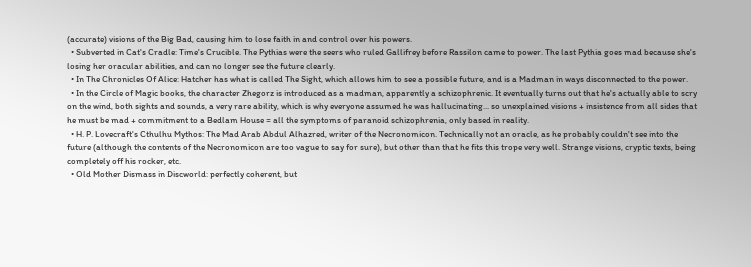(accurate) visions of the Big Bad, causing him to lose faith in and control over his powers.
  • Subverted in Cat's Cradle: Time's Crucible. The Pythias were the seers who ruled Gallifrey before Rassilon came to power. The last Pythia goes mad because she's losing her oracular abilities, and can no longer see the future clearly.
  • In The Chronicles Of Alice: Hatcher has what is called The Sight, which allows him to see a possible future, and is a Madman in ways disconnected to the power.
  • In the Circle of Magic books, the character Zhegorz is introduced as a madman, apparently a schizophrenic. It eventually turns out that he's actually able to scry on the wind, both sights and sounds, a very rare ability, which is why everyone assumed he was hallucinating... so unexplained visions + insistence from all sides that he must be mad + commitment to a Bedlam House = all the symptoms of paranoid schizophrenia, only based in reality.
  • H. P. Lovecraft's Cthulhu Mythos: The Mad Arab Abdul Alhazred, writer of the Necronomicon. Technically not an oracle, as he probably couldn't see into the future (although the contents of the Necronomicon are too vague to say for sure), but other than that he fits this trope very well. Strange visions, cryptic texts, being completely off his rocker, etc.
  • Old Mother Dismass in Discworld: perfectly coherent, but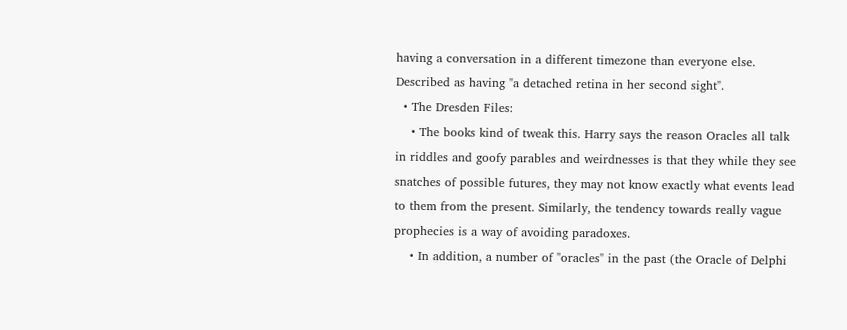having a conversation in a different timezone than everyone else. Described as having "a detached retina in her second sight".
  • The Dresden Files:
    • The books kind of tweak this. Harry says the reason Oracles all talk in riddles and goofy parables and weirdnesses is that they while they see snatches of possible futures, they may not know exactly what events lead to them from the present. Similarly, the tendency towards really vague prophecies is a way of avoiding paradoxes.
    • In addition, a number of "oracles" in the past (the Oracle of Delphi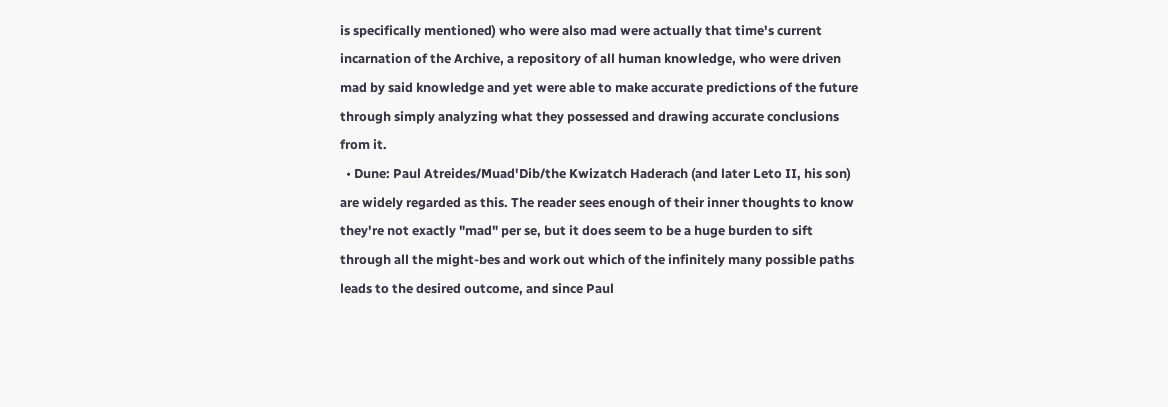is specifically mentioned) who were also mad were actually that time's current incarnation of the Archive, a repository of all human knowledge, who were driven mad by said knowledge and yet were able to make accurate predictions of the future through simply analyzing what they possessed and drawing accurate conclusions from it.
  • Dune: Paul Atreides/Muad'Dib/the Kwizatch Haderach (and later Leto II, his son) are widely regarded as this. The reader sees enough of their inner thoughts to know they're not exactly "mad" per se, but it does seem to be a huge burden to sift through all the might-bes and work out which of the infinitely many possible paths leads to the desired outcome, and since Paul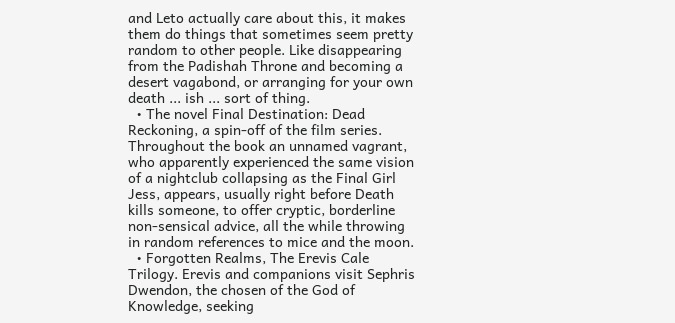and Leto actually care about this, it makes them do things that sometimes seem pretty random to other people. Like disappearing from the Padishah Throne and becoming a desert vagabond, or arranging for your own death ... ish ... sort of thing.
  • The novel Final Destination: Dead Reckoning, a spin-off of the film series. Throughout the book an unnamed vagrant, who apparently experienced the same vision of a nightclub collapsing as the Final Girl Jess, appears, usually right before Death kills someone, to offer cryptic, borderline non-sensical advice, all the while throwing in random references to mice and the moon.
  • Forgotten Realms, The Erevis Cale Trilogy. Erevis and companions visit Sephris Dwendon, the chosen of the God of Knowledge, seeking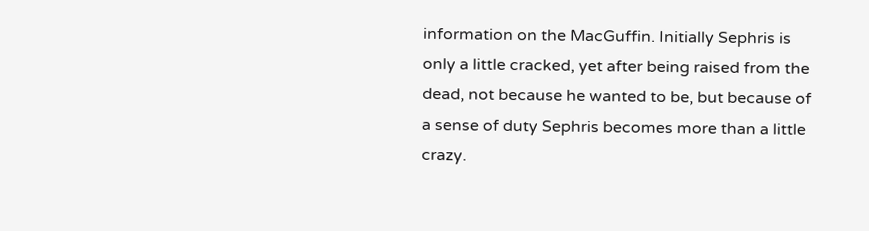information on the MacGuffin. Initially Sephris is only a little cracked, yet after being raised from the dead, not because he wanted to be, but because of a sense of duty Sephris becomes more than a little crazy.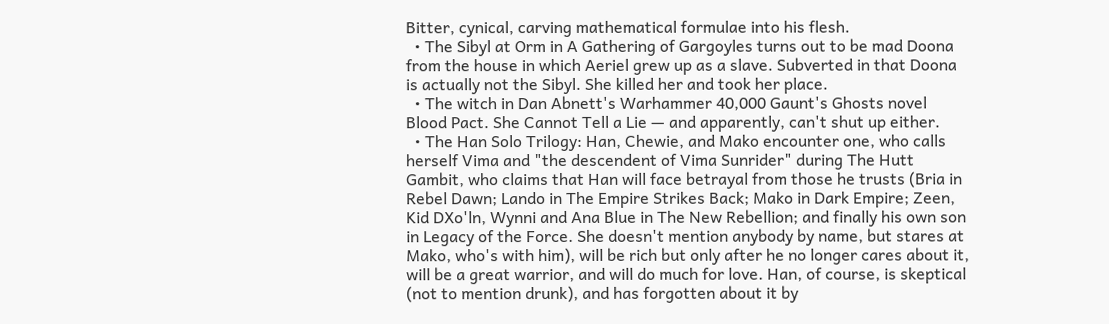Bitter, cynical, carving mathematical formulae into his flesh.
  • The Sibyl at Orm in A Gathering of Gargoyles turns out to be mad Doona from the house in which Aeriel grew up as a slave. Subverted in that Doona is actually not the Sibyl. She killed her and took her place.
  • The witch in Dan Abnett's Warhammer 40,000 Gaunt's Ghosts novel Blood Pact. She Cannot Tell a Lie — and apparently, can't shut up either.
  • The Han Solo Trilogy: Han, Chewie, and Mako encounter one, who calls herself Vima and "the descendent of Vima Sunrider" during The Hutt Gambit, who claims that Han will face betrayal from those he trusts (Bria in Rebel Dawn; Lando in The Empire Strikes Back; Mako in Dark Empire; Zeen, Kid DXo'ln, Wynni and Ana Blue in The New Rebellion; and finally his own son in Legacy of the Force. She doesn't mention anybody by name, but stares at Mako, who's with him), will be rich but only after he no longer cares about it, will be a great warrior, and will do much for love. Han, of course, is skeptical (not to mention drunk), and has forgotten about it by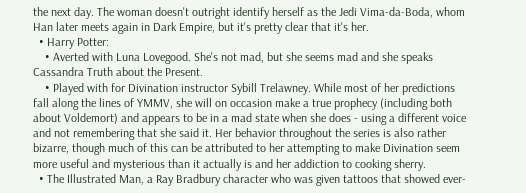the next day. The woman doesn't outright identify herself as the Jedi Vima-da-Boda, whom Han later meets again in Dark Empire, but it's pretty clear that it's her.
  • Harry Potter:
    • Averted with Luna Lovegood. She's not mad, but she seems mad and she speaks Cassandra Truth about the Present.
    • Played with for Divination instructor Sybill Trelawney. While most of her predictions fall along the lines of YMMV, she will on occasion make a true prophecy (including both about Voldemort) and appears to be in a mad state when she does - using a different voice and not remembering that she said it. Her behavior throughout the series is also rather bizarre, though much of this can be attributed to her attempting to make Divination seem more useful and mysterious than it actually is and her addiction to cooking sherry.
  • The Illustrated Man, a Ray Bradbury character who was given tattoos that showed ever-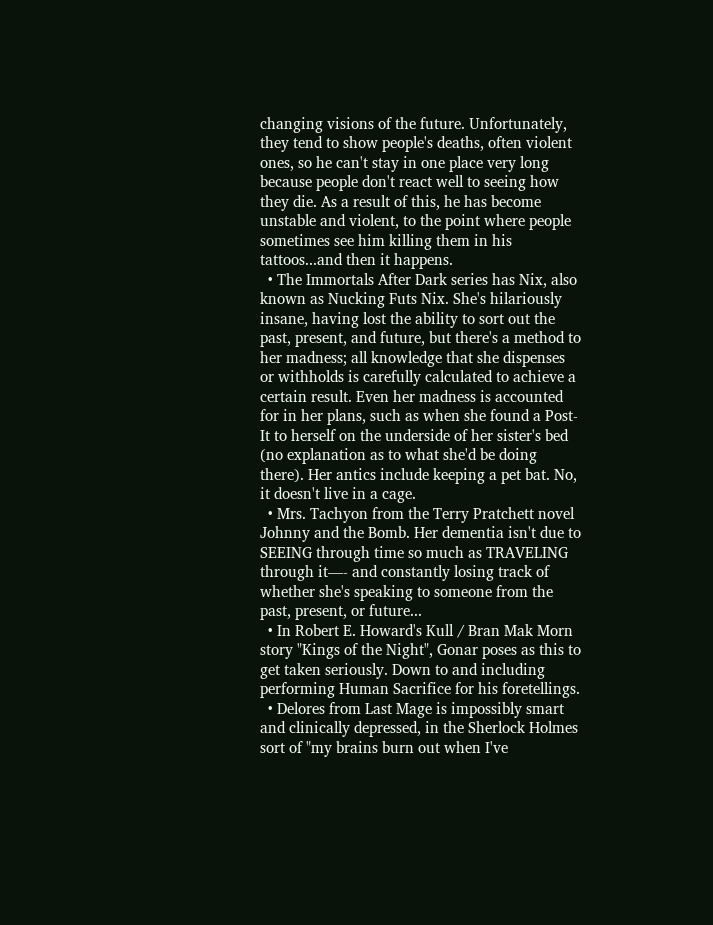changing visions of the future. Unfortunately, they tend to show people's deaths, often violent ones, so he can't stay in one place very long because people don't react well to seeing how they die. As a result of this, he has become unstable and violent, to the point where people sometimes see him killing them in his tattoos...and then it happens.
  • The Immortals After Dark series has Nix, also known as Nucking Futs Nix. She's hilariously insane, having lost the ability to sort out the past, present, and future, but there's a method to her madness; all knowledge that she dispenses or withholds is carefully calculated to achieve a certain result. Even her madness is accounted for in her plans, such as when she found a Post-It to herself on the underside of her sister's bed (no explanation as to what she'd be doing there). Her antics include keeping a pet bat. No, it doesn't live in a cage.
  • Mrs. Tachyon from the Terry Pratchett novel Johnny and the Bomb. Her dementia isn't due to SEEING through time so much as TRAVELING through it—- and constantly losing track of whether she's speaking to someone from the past, present, or future...
  • In Robert E. Howard's Kull / Bran Mak Morn story "Kings of the Night", Gonar poses as this to get taken seriously. Down to and including performing Human Sacrifice for his foretellings.
  • Delores from Last Mage is impossibly smart and clinically depressed, in the Sherlock Holmes sort of "my brains burn out when I've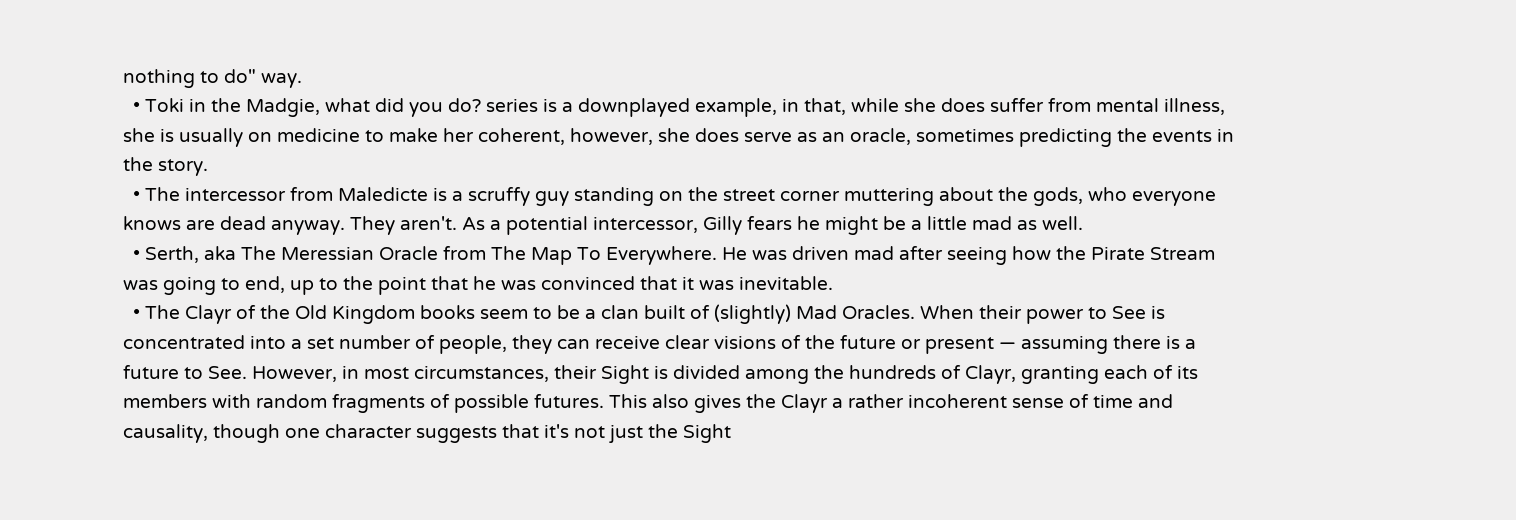nothing to do" way.
  • Toki in the Madgie, what did you do? series is a downplayed example, in that, while she does suffer from mental illness, she is usually on medicine to make her coherent, however, she does serve as an oracle, sometimes predicting the events in the story.
  • The intercessor from Maledicte is a scruffy guy standing on the street corner muttering about the gods, who everyone knows are dead anyway. They aren't. As a potential intercessor, Gilly fears he might be a little mad as well.
  • Serth, aka The Meressian Oracle from The Map To Everywhere. He was driven mad after seeing how the Pirate Stream was going to end, up to the point that he was convinced that it was inevitable.
  • The Clayr of the Old Kingdom books seem to be a clan built of (slightly) Mad Oracles. When their power to See is concentrated into a set number of people, they can receive clear visions of the future or present — assuming there is a future to See. However, in most circumstances, their Sight is divided among the hundreds of Clayr, granting each of its members with random fragments of possible futures. This also gives the Clayr a rather incoherent sense of time and causality, though one character suggests that it's not just the Sight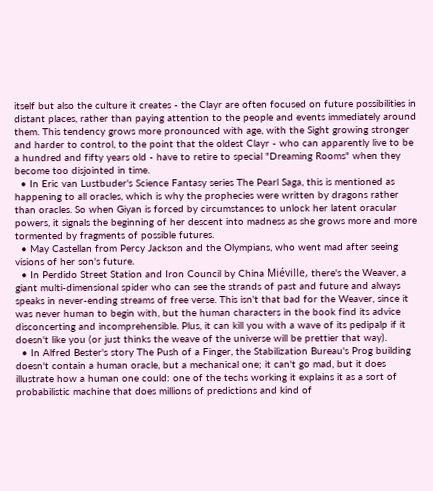itself but also the culture it creates - the Clayr are often focused on future possibilities in distant places, rather than paying attention to the people and events immediately around them. This tendency grows more pronounced with age, with the Sight growing stronger and harder to control, to the point that the oldest Clayr - who can apparently live to be a hundred and fifty years old - have to retire to special "Dreaming Rooms" when they become too disjointed in time.
  • In Eric van Lustbuder's Science Fantasy series The Pearl Saga, this is mentioned as happening to all oracles, which is why the prophecies were written by dragons rather than oracles. So when Giyan is forced by circumstances to unlock her latent oracular powers, it signals the beginning of her descent into madness as she grows more and more tormented by fragments of possible futures.
  • May Castellan from Percy Jackson and the Olympians, who went mad after seeing visions of her son's future.
  • In Perdido Street Station and Iron Council by China Miéville, there's the Weaver, a giant multi-dimensional spider who can see the strands of past and future and always speaks in never-ending streams of free verse. This isn't that bad for the Weaver, since it was never human to begin with, but the human characters in the book find its advice disconcerting and incomprehensible. Plus, it can kill you with a wave of its pedipalp if it doesn't like you (or just thinks the weave of the universe will be prettier that way).
  • In Alfred Bester's story The Push of a Finger, the Stabilization Bureau's Prog building doesn't contain a human oracle, but a mechanical one; it can't go mad, but it does illustrate how a human one could: one of the techs working it explains it as a sort of probabilistic machine that does millions of predictions and kind of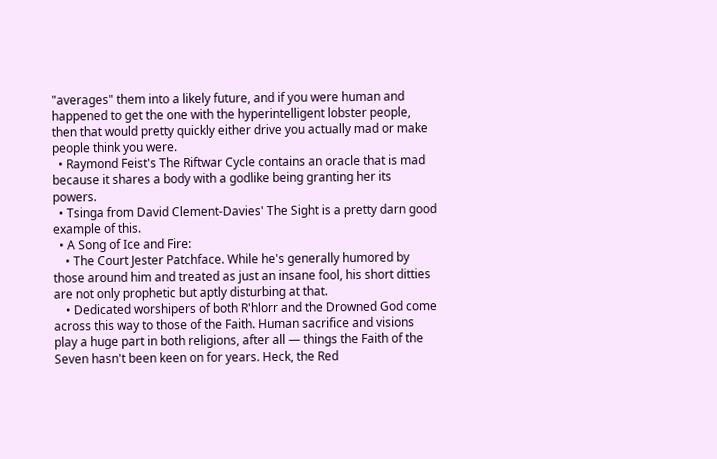"averages" them into a likely future, and if you were human and happened to get the one with the hyperintelligent lobster people, then that would pretty quickly either drive you actually mad or make people think you were.
  • Raymond Feist's The Riftwar Cycle contains an oracle that is mad because it shares a body with a godlike being granting her its powers.
  • Tsinga from David Clement-Davies' The Sight is a pretty darn good example of this.
  • A Song of Ice and Fire:
    • The Court Jester Patchface. While he's generally humored by those around him and treated as just an insane fool, his short ditties are not only prophetic but aptly disturbing at that.
    • Dedicated worshipers of both R'hlorr and the Drowned God come across this way to those of the Faith. Human sacrifice and visions play a huge part in both religions, after all — things the Faith of the Seven hasn't been keen on for years. Heck, the Red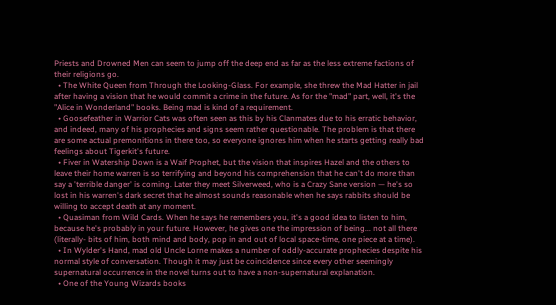Priests and Drowned Men can seem to jump off the deep end as far as the less extreme factions of their religions go.
  • The White Queen from Through the Looking-Glass. For example, she threw the Mad Hatter in jail after having a vision that he would commit a crime in the future. As for the "mad" part, well, it's the "Alice in Wonderland" books. Being mad is kind of a requirement.
  • Goosefeather in Warrior Cats was often seen as this by his Clanmates due to his erratic behavior, and indeed, many of his prophecies and signs seem rather questionable. The problem is that there are some actual premonitions in there too, so everyone ignores him when he starts getting really bad feelings about Tigerkit's future.
  • Fiver in Watership Down is a Waif Prophet, but the vision that inspires Hazel and the others to leave their home warren is so terrifying and beyond his comprehension that he can't do more than say a 'terrible danger' is coming. Later they meet Silverweed, who is a Crazy Sane version — he's so lost in his warren's dark secret that he almost sounds reasonable when he says rabbits should be willing to accept death at any moment.
  • Quasiman from Wild Cards. When he says he remembers you, it's a good idea to listen to him, because he's probably in your future. However, he gives one the impression of being... not all there (literally- bits of him, both mind and body, pop in and out of local space-time, one piece at a time).
  • In Wylder's Hand, mad old Uncle Lorne makes a number of oddly-accurate prophecies despite his normal style of conversation. Though it may just be coincidence since every other seemingly supernatural occurrence in the novel turns out to have a non-supernatural explanation.
  • One of the Young Wizards books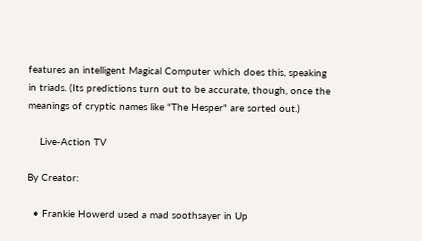features an intelligent Magical Computer which does this, speaking in triads. (Its predictions turn out to be accurate, though, once the meanings of cryptic names like "The Hesper" are sorted out.)

    Live-Action TV

By Creator:

  • Frankie Howerd used a mad soothsayer in Up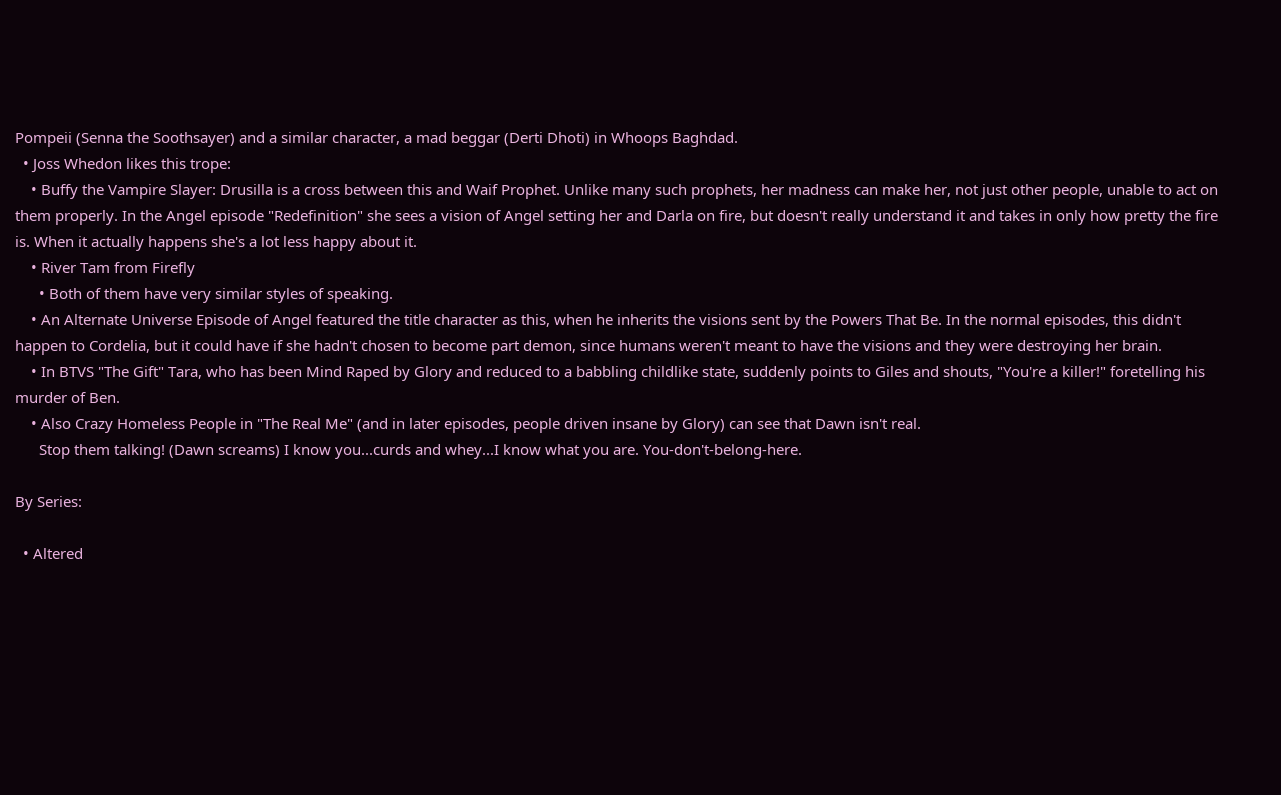Pompeii (Senna the Soothsayer) and a similar character, a mad beggar (Derti Dhoti) in Whoops Baghdad.
  • Joss Whedon likes this trope:
    • Buffy the Vampire Slayer: Drusilla is a cross between this and Waif Prophet. Unlike many such prophets, her madness can make her, not just other people, unable to act on them properly. In the Angel episode "Redefinition" she sees a vision of Angel setting her and Darla on fire, but doesn't really understand it and takes in only how pretty the fire is. When it actually happens she's a lot less happy about it.
    • River Tam from Firefly
      • Both of them have very similar styles of speaking.
    • An Alternate Universe Episode of Angel featured the title character as this, when he inherits the visions sent by the Powers That Be. In the normal episodes, this didn't happen to Cordelia, but it could have if she hadn't chosen to become part demon, since humans weren't meant to have the visions and they were destroying her brain.
    • In BTVS "The Gift" Tara, who has been Mind Raped by Glory and reduced to a babbling childlike state, suddenly points to Giles and shouts, "You're a killer!" foretelling his murder of Ben.
    • Also Crazy Homeless People in "The Real Me" (and in later episodes, people driven insane by Glory) can see that Dawn isn't real.
      Stop them talking! (Dawn screams) I know you...curds and whey...I know what you are. You-don't-belong-here.

By Series:

  • Altered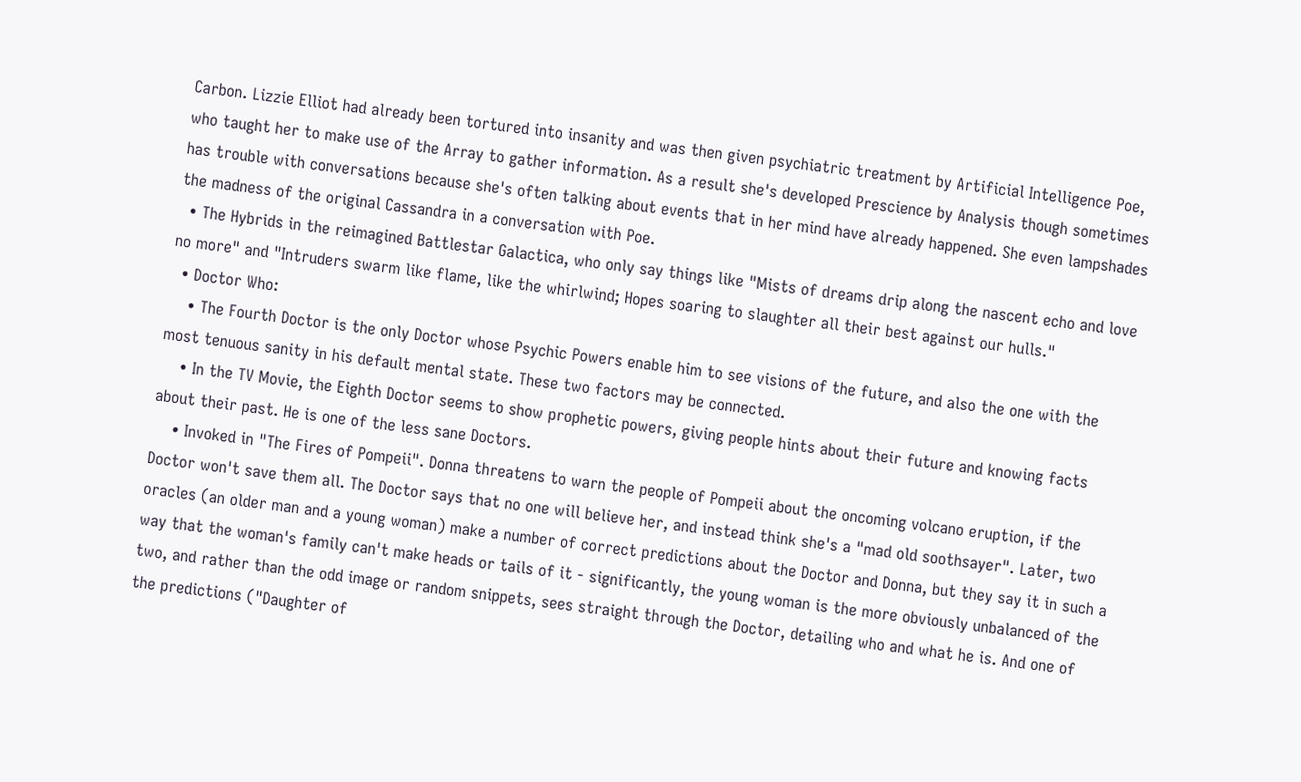Carbon. Lizzie Elliot had already been tortured into insanity and was then given psychiatric treatment by Artificial Intelligence Poe, who taught her to make use of the Array to gather information. As a result she's developed Prescience by Analysis though sometimes has trouble with conversations because she's often talking about events that in her mind have already happened. She even lampshades the madness of the original Cassandra in a conversation with Poe.
  • The Hybrids in the reimagined Battlestar Galactica, who only say things like "Mists of dreams drip along the nascent echo and love no more" and "Intruders swarm like flame, like the whirlwind; Hopes soaring to slaughter all their best against our hulls."
  • Doctor Who:
    • The Fourth Doctor is the only Doctor whose Psychic Powers enable him to see visions of the future, and also the one with the most tenuous sanity in his default mental state. These two factors may be connected.
    • In the TV Movie, the Eighth Doctor seems to show prophetic powers, giving people hints about their future and knowing facts about their past. He is one of the less sane Doctors.
    • Invoked in "The Fires of Pompeii". Donna threatens to warn the people of Pompeii about the oncoming volcano eruption, if the Doctor won't save them all. The Doctor says that no one will believe her, and instead think she's a "mad old soothsayer". Later, two oracles (an older man and a young woman) make a number of correct predictions about the Doctor and Donna, but they say it in such a way that the woman's family can't make heads or tails of it - significantly, the young woman is the more obviously unbalanced of the two, and rather than the odd image or random snippets, sees straight through the Doctor, detailing who and what he is. And one of the predictions ("Daughter of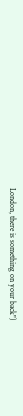London, there is something on your back")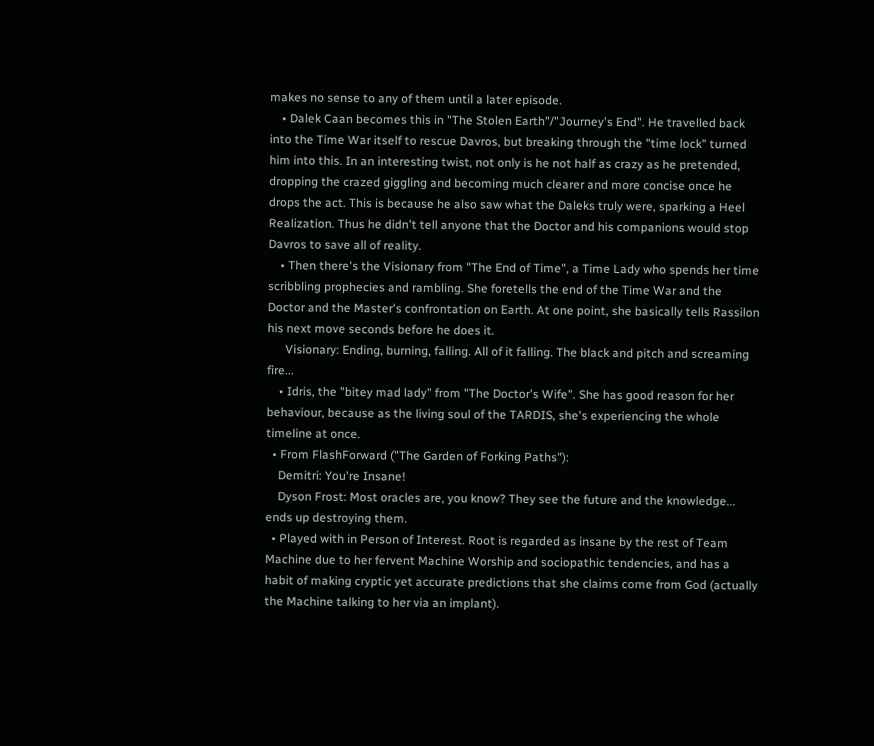makes no sense to any of them until a later episode.
    • Dalek Caan becomes this in "The Stolen Earth"/"Journey's End". He travelled back into the Time War itself to rescue Davros, but breaking through the "time lock" turned him into this. In an interesting twist, not only is he not half as crazy as he pretended, dropping the crazed giggling and becoming much clearer and more concise once he drops the act. This is because he also saw what the Daleks truly were, sparking a Heel Realization. Thus he didn't tell anyone that the Doctor and his companions would stop Davros to save all of reality.
    • Then there's the Visionary from "The End of Time", a Time Lady who spends her time scribbling prophecies and rambling. She foretells the end of the Time War and the Doctor and the Master's confrontation on Earth. At one point, she basically tells Rassilon his next move seconds before he does it.
      Visionary: Ending, burning, falling. All of it falling. The black and pitch and screaming fire...
    • Idris, the "bitey mad lady" from "The Doctor's Wife". She has good reason for her behaviour, because as the living soul of the TARDIS, she's experiencing the whole timeline at once.
  • From FlashForward ("The Garden of Forking Paths"):
    Demitri: You're Insane!
    Dyson Frost: Most oracles are, you know? They see the future and the knowledge... ends up destroying them.
  • Played with in Person of Interest. Root is regarded as insane by the rest of Team Machine due to her fervent Machine Worship and sociopathic tendencies, and has a habit of making cryptic yet accurate predictions that she claims come from God (actually the Machine talking to her via an implant).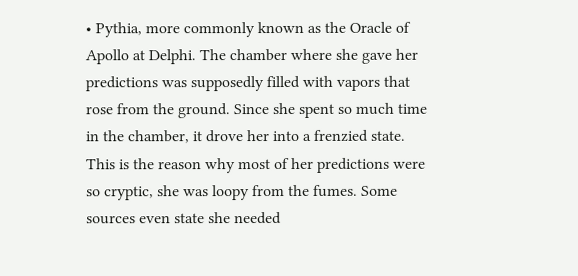• Pythia, more commonly known as the Oracle of Apollo at Delphi. The chamber where she gave her predictions was supposedly filled with vapors that rose from the ground. Since she spent so much time in the chamber, it drove her into a frenzied state. This is the reason why most of her predictions were so cryptic, she was loopy from the fumes. Some sources even state she needed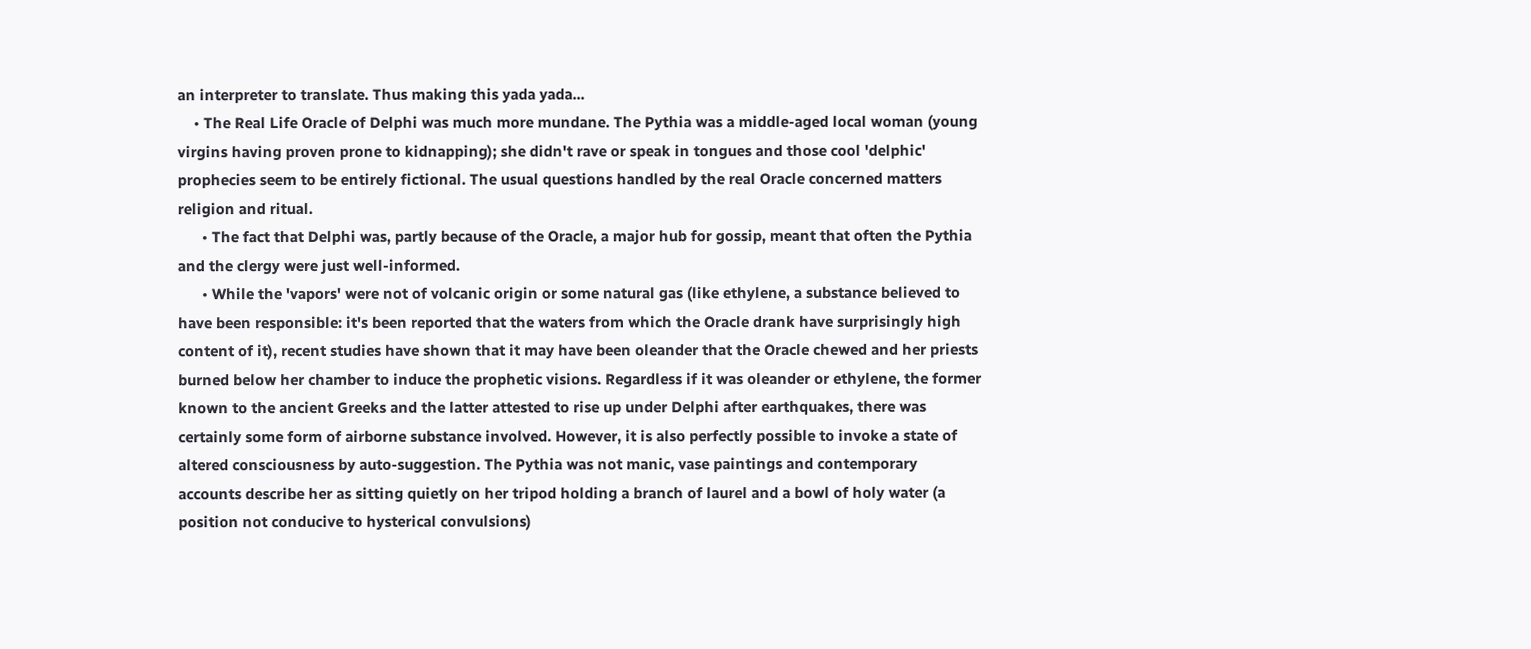an interpreter to translate. Thus making this yada yada...
    • The Real Life Oracle of Delphi was much more mundane. The Pythia was a middle-aged local woman (young virgins having proven prone to kidnapping); she didn't rave or speak in tongues and those cool 'delphic' prophecies seem to be entirely fictional. The usual questions handled by the real Oracle concerned matters religion and ritual.
      • The fact that Delphi was, partly because of the Oracle, a major hub for gossip, meant that often the Pythia and the clergy were just well-informed.
      • While the 'vapors' were not of volcanic origin or some natural gas (like ethylene, a substance believed to have been responsible: it's been reported that the waters from which the Oracle drank have surprisingly high content of it), recent studies have shown that it may have been oleander that the Oracle chewed and her priests burned below her chamber to induce the prophetic visions. Regardless if it was oleander or ethylene, the former known to the ancient Greeks and the latter attested to rise up under Delphi after earthquakes, there was certainly some form of airborne substance involved. However, it is also perfectly possible to invoke a state of altered consciousness by auto-suggestion. The Pythia was not manic, vase paintings and contemporary accounts describe her as sitting quietly on her tripod holding a branch of laurel and a bowl of holy water (a position not conducive to hysterical convulsions)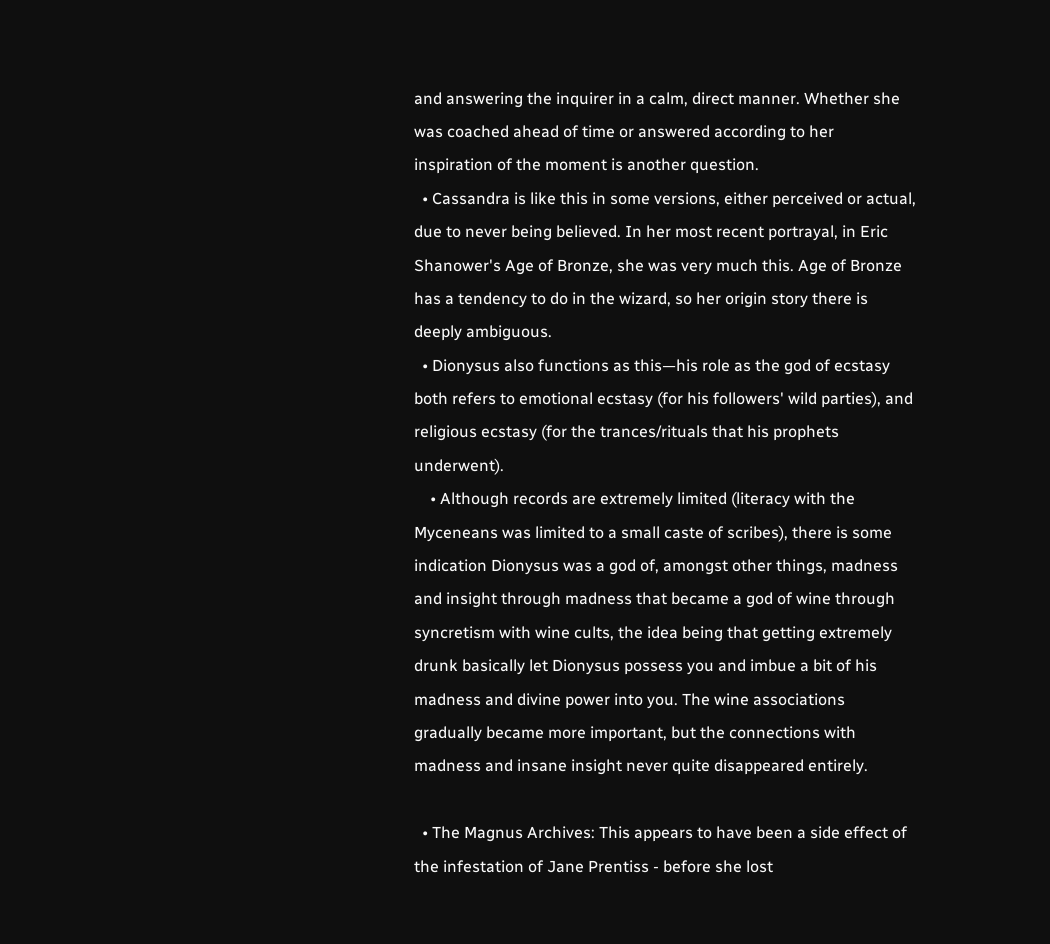and answering the inquirer in a calm, direct manner. Whether she was coached ahead of time or answered according to her inspiration of the moment is another question.
  • Cassandra is like this in some versions, either perceived or actual, due to never being believed. In her most recent portrayal, in Eric Shanower's Age of Bronze, she was very much this. Age of Bronze has a tendency to do in the wizard, so her origin story there is deeply ambiguous.
  • Dionysus also functions as this—his role as the god of ecstasy both refers to emotional ecstasy (for his followers' wild parties), and religious ecstasy (for the trances/rituals that his prophets underwent).
    • Although records are extremely limited (literacy with the Myceneans was limited to a small caste of scribes), there is some indication Dionysus was a god of, amongst other things, madness and insight through madness that became a god of wine through syncretism with wine cults, the idea being that getting extremely drunk basically let Dionysus possess you and imbue a bit of his madness and divine power into you. The wine associations gradually became more important, but the connections with madness and insane insight never quite disappeared entirely.

  • The Magnus Archives: This appears to have been a side effect of the infestation of Jane Prentiss - before she lost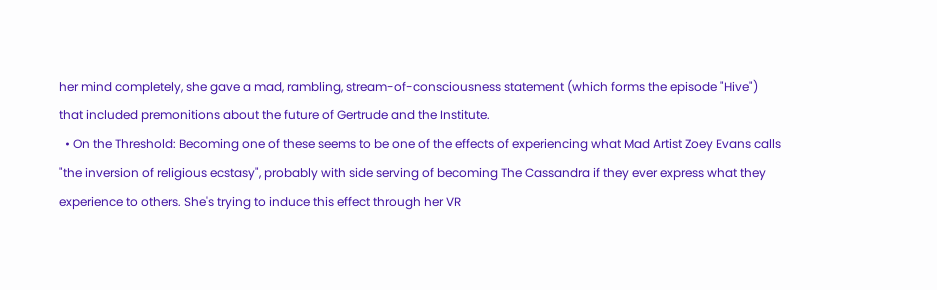her mind completely, she gave a mad, rambling, stream-of-consciousness statement (which forms the episode "Hive") that included premonitions about the future of Gertrude and the Institute.
  • On the Threshold: Becoming one of these seems to be one of the effects of experiencing what Mad Artist Zoey Evans calls "the inversion of religious ecstasy", probably with side serving of becoming The Cassandra if they ever express what they experience to others. She's trying to induce this effect through her VR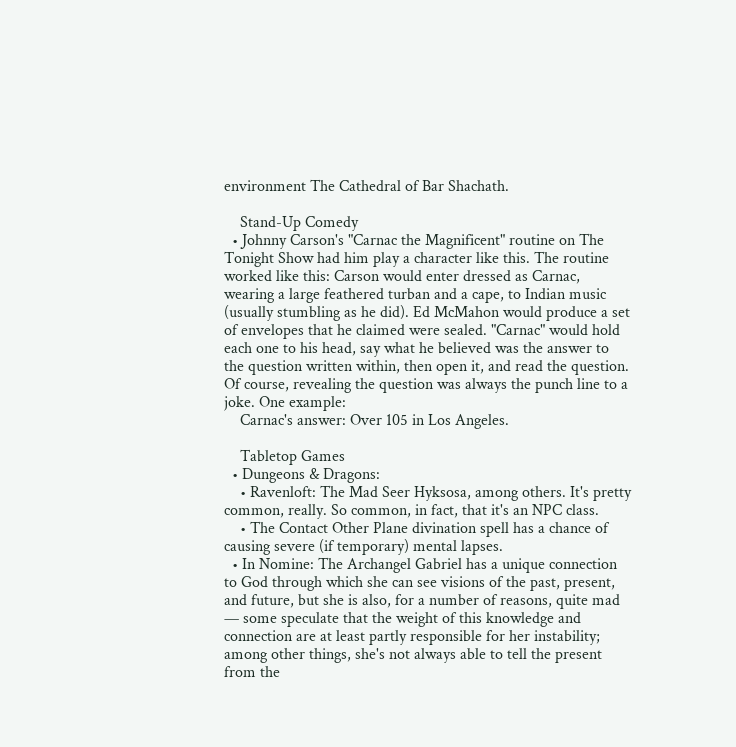environment The Cathedral of Bar Shachath.

    Stand-Up Comedy
  • Johnny Carson's "Carnac the Magnificent" routine on The Tonight Show had him play a character like this. The routine worked like this: Carson would enter dressed as Carnac, wearing a large feathered turban and a cape, to Indian music (usually stumbling as he did). Ed McMahon would produce a set of envelopes that he claimed were sealed. "Carnac" would hold each one to his head, say what he believed was the answer to the question written within, then open it, and read the question. Of course, revealing the question was always the punch line to a joke. One example:
    Carnac's answer: Over 105 in Los Angeles.

    Tabletop Games
  • Dungeons & Dragons:
    • Ravenloft: The Mad Seer Hyksosa, among others. It's pretty common, really. So common, in fact, that it's an NPC class.
    • The Contact Other Plane divination spell has a chance of causing severe (if temporary) mental lapses.
  • In Nomine: The Archangel Gabriel has a unique connection to God through which she can see visions of the past, present, and future, but she is also, for a number of reasons, quite mad — some speculate that the weight of this knowledge and connection are at least partly responsible for her instability; among other things, she's not always able to tell the present from the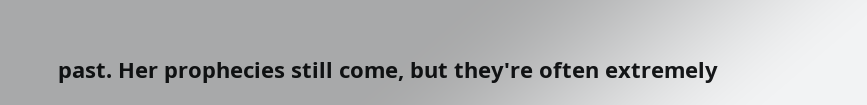past. Her prophecies still come, but they're often extremely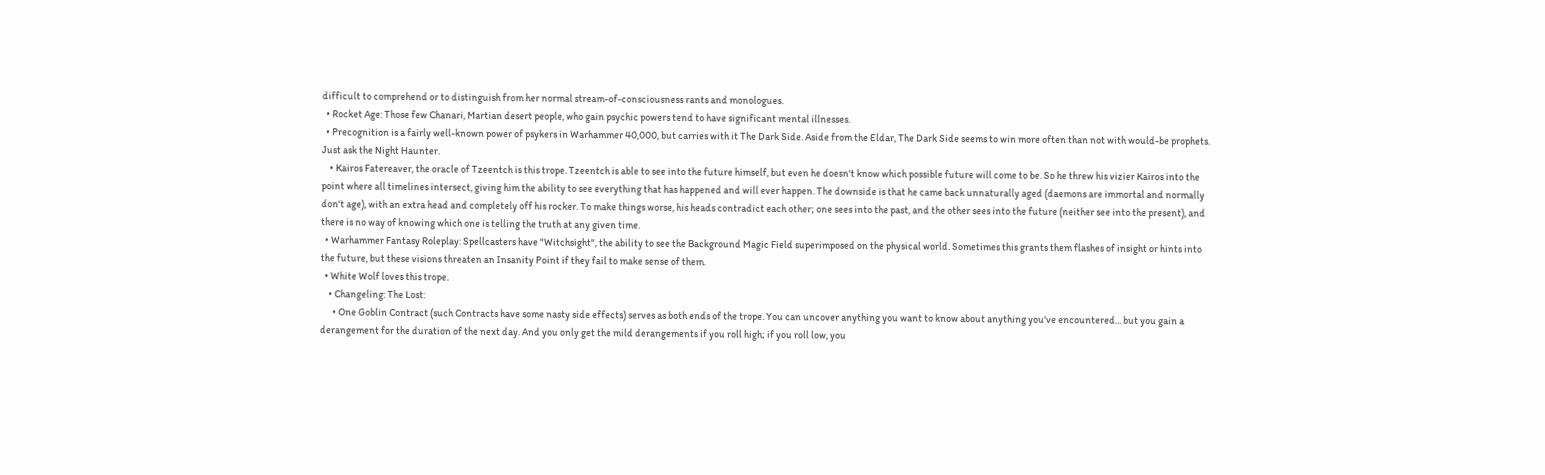difficult to comprehend or to distinguish from her normal stream-of-consciousness rants and monologues.
  • Rocket Age: Those few Chanari, Martian desert people, who gain psychic powers tend to have significant mental illnesses.
  • Precognition is a fairly well-known power of psykers in Warhammer 40,000, but carries with it The Dark Side. Aside from the Eldar, The Dark Side seems to win more often than not with would-be prophets. Just ask the Night Haunter.
    • Kairos Fatereaver, the oracle of Tzeentch is this trope. Tzeentch is able to see into the future himself, but even he doesn't know which possible future will come to be. So he threw his vizier Kairos into the point where all timelines intersect, giving him the ability to see everything that has happened and will ever happen. The downside is that he came back unnaturally aged (daemons are immortal and normally don't age), with an extra head and completely off his rocker. To make things worse, his heads contradict each other; one sees into the past, and the other sees into the future (neither see into the present), and there is no way of knowing which one is telling the truth at any given time.
  • Warhammer Fantasy Roleplay: Spellcasters have "Witchsight", the ability to see the Background Magic Field superimposed on the physical world. Sometimes this grants them flashes of insight or hints into the future, but these visions threaten an Insanity Point if they fail to make sense of them.
  • White Wolf loves this trope.
    • Changeling: The Lost:
      • One Goblin Contract (such Contracts have some nasty side effects) serves as both ends of the trope. You can uncover anything you want to know about anything you've encountered... but you gain a derangement for the duration of the next day. And you only get the mild derangements if you roll high; if you roll low, you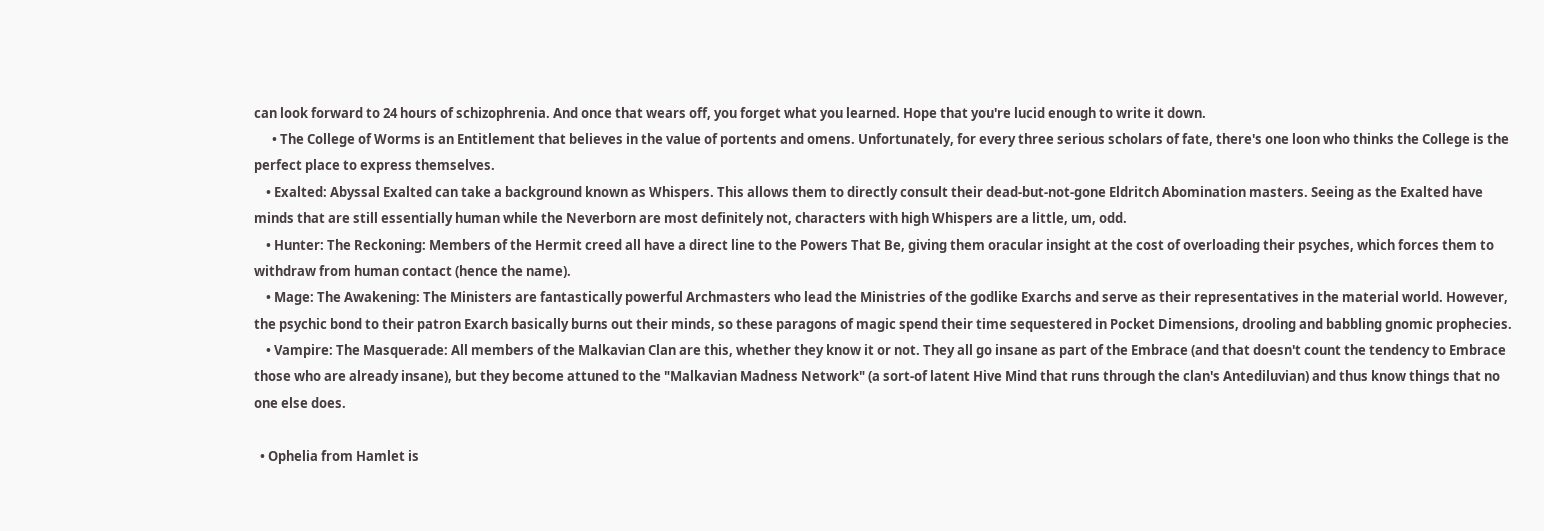can look forward to 24 hours of schizophrenia. And once that wears off, you forget what you learned. Hope that you're lucid enough to write it down.
      • The College of Worms is an Entitlement that believes in the value of portents and omens. Unfortunately, for every three serious scholars of fate, there's one loon who thinks the College is the perfect place to express themselves.
    • Exalted: Abyssal Exalted can take a background known as Whispers. This allows them to directly consult their dead-but-not-gone Eldritch Abomination masters. Seeing as the Exalted have minds that are still essentially human while the Neverborn are most definitely not, characters with high Whispers are a little, um, odd.
    • Hunter: The Reckoning: Members of the Hermit creed all have a direct line to the Powers That Be, giving them oracular insight at the cost of overloading their psyches, which forces them to withdraw from human contact (hence the name).
    • Mage: The Awakening: The Ministers are fantastically powerful Archmasters who lead the Ministries of the godlike Exarchs and serve as their representatives in the material world. However, the psychic bond to their patron Exarch basically burns out their minds, so these paragons of magic spend their time sequestered in Pocket Dimensions, drooling and babbling gnomic prophecies.
    • Vampire: The Masquerade: All members of the Malkavian Clan are this, whether they know it or not. They all go insane as part of the Embrace (and that doesn't count the tendency to Embrace those who are already insane), but they become attuned to the "Malkavian Madness Network" (a sort-of latent Hive Mind that runs through the clan's Antediluvian) and thus know things that no one else does.

  • Ophelia from Hamlet is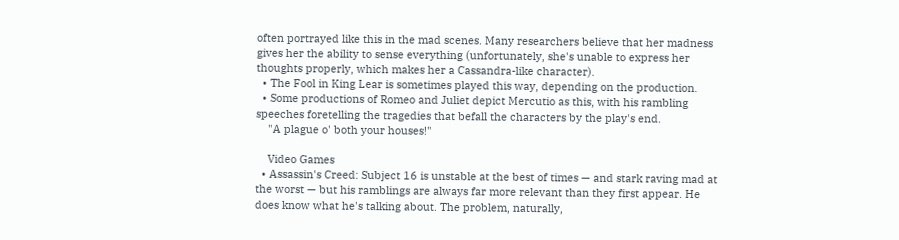often portrayed like this in the mad scenes. Many researchers believe that her madness gives her the ability to sense everything (unfortunately, she's unable to express her thoughts properly, which makes her a Cassandra-like character).
  • The Fool in King Lear is sometimes played this way, depending on the production.
  • Some productions of Romeo and Juliet depict Mercutio as this, with his rambling speeches foretelling the tragedies that befall the characters by the play's end.
    "A plague o' both your houses!"

    Video Games
  • Assassin's Creed: Subject 16 is unstable at the best of times — and stark raving mad at the worst — but his ramblings are always far more relevant than they first appear. He does know what he's talking about. The problem, naturally,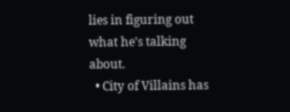lies in figuring out what he's talking about.
  • City of Villains has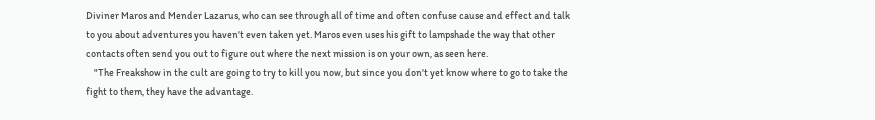Diviner Maros and Mender Lazarus, who can see through all of time and often confuse cause and effect and talk to you about adventures you haven't even taken yet. Maros even uses his gift to lampshade the way that other contacts often send you out to figure out where the next mission is on your own, as seen here.
    "The Freakshow in the cult are going to try to kill you now, but since you don't yet know where to go to take the fight to them, they have the advantage.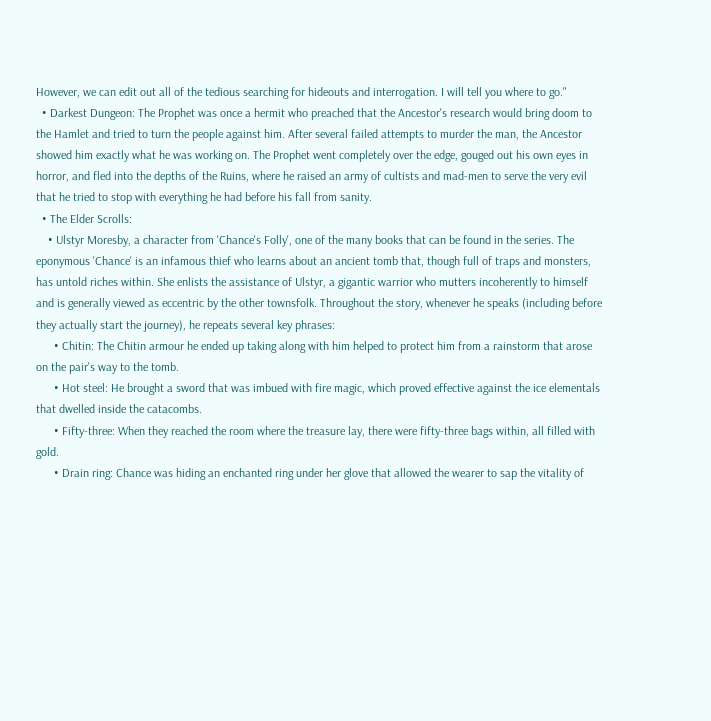However, we can edit out all of the tedious searching for hideouts and interrogation. I will tell you where to go."
  • Darkest Dungeon: The Prophet was once a hermit who preached that the Ancestor's research would bring doom to the Hamlet and tried to turn the people against him. After several failed attempts to murder the man, the Ancestor showed him exactly what he was working on. The Prophet went completely over the edge, gouged out his own eyes in horror, and fled into the depths of the Ruins, where he raised an army of cultists and mad-men to serve the very evil that he tried to stop with everything he had before his fall from sanity.
  • The Elder Scrolls:
    • Ulstyr Moresby, a character from 'Chance's Folly', one of the many books that can be found in the series. The eponymous 'Chance' is an infamous thief who learns about an ancient tomb that, though full of traps and monsters, has untold riches within. She enlists the assistance of Ulstyr, a gigantic warrior who mutters incoherently to himself and is generally viewed as eccentric by the other townsfolk. Throughout the story, whenever he speaks (including before they actually start the journey), he repeats several key phrases:
      • Chitin: The Chitin armour he ended up taking along with him helped to protect him from a rainstorm that arose on the pair's way to the tomb.
      • Hot steel: He brought a sword that was imbued with fire magic, which proved effective against the ice elementals that dwelled inside the catacombs.
      • Fifty-three: When they reached the room where the treasure lay, there were fifty-three bags within, all filled with gold.
      • Drain ring: Chance was hiding an enchanted ring under her glove that allowed the wearer to sap the vitality of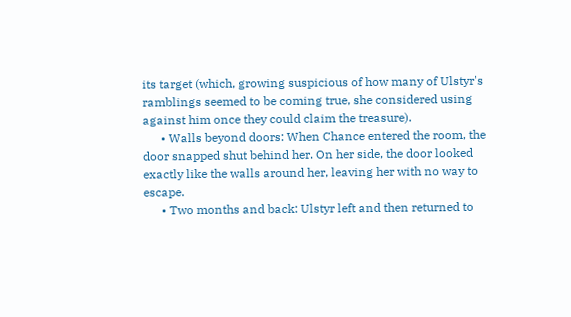its target (which, growing suspicious of how many of Ulstyr's ramblings seemed to be coming true, she considered using against him once they could claim the treasure).
      • Walls beyond doors: When Chance entered the room, the door snapped shut behind her. On her side, the door looked exactly like the walls around her, leaving her with no way to escape.
      • Two months and back: Ulstyr left and then returned to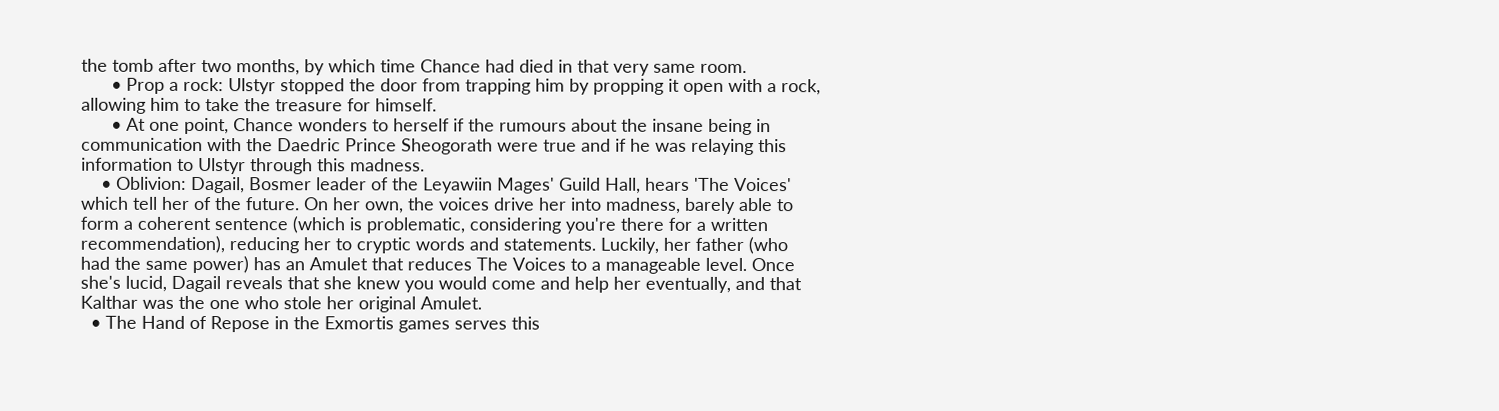the tomb after two months, by which time Chance had died in that very same room.
      • Prop a rock: Ulstyr stopped the door from trapping him by propping it open with a rock, allowing him to take the treasure for himself.
      • At one point, Chance wonders to herself if the rumours about the insane being in communication with the Daedric Prince Sheogorath were true and if he was relaying this information to Ulstyr through this madness.
    • Oblivion: Dagail, Bosmer leader of the Leyawiin Mages' Guild Hall, hears 'The Voices' which tell her of the future. On her own, the voices drive her into madness, barely able to form a coherent sentence (which is problematic, considering you're there for a written recommendation), reducing her to cryptic words and statements. Luckily, her father (who had the same power) has an Amulet that reduces The Voices to a manageable level. Once she's lucid, Dagail reveals that she knew you would come and help her eventually, and that Kalthar was the one who stole her original Amulet.
  • The Hand of Repose in the Exmortis games serves this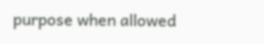purpose when allowed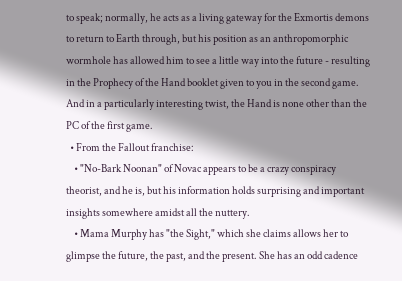to speak; normally, he acts as a living gateway for the Exmortis demons to return to Earth through, but his position as an anthropomorphic wormhole has allowed him to see a little way into the future - resulting in the Prophecy of the Hand booklet given to you in the second game. And in a particularly interesting twist, the Hand is none other than the PC of the first game.
  • From the Fallout franchise:
    • "No-Bark Noonan" of Novac appears to be a crazy conspiracy theorist, and he is, but his information holds surprising and important insights somewhere amidst all the nuttery.
    • Mama Murphy has "the Sight," which she claims allows her to glimpse the future, the past, and the present. She has an odd cadence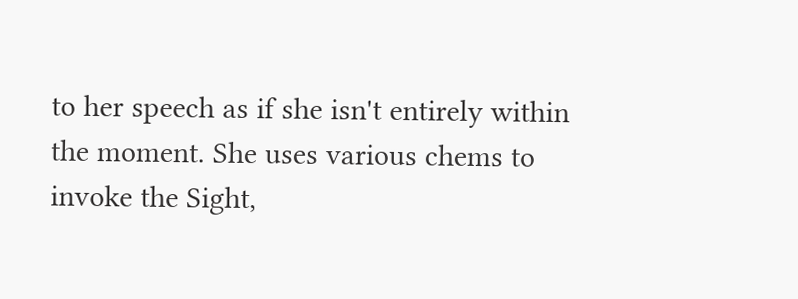to her speech as if she isn't entirely within the moment. She uses various chems to invoke the Sight,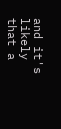and it's likely that a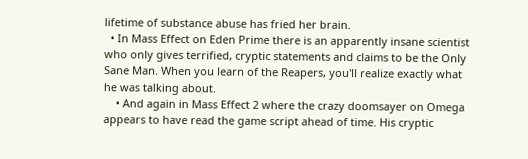lifetime of substance abuse has fried her brain.
  • In Mass Effect on Eden Prime there is an apparently insane scientist who only gives terrified, cryptic statements and claims to be the Only Sane Man. When you learn of the Reapers, you'll realize exactly what he was talking about.
    • And again in Mass Effect 2 where the crazy doomsayer on Omega appears to have read the game script ahead of time. His cryptic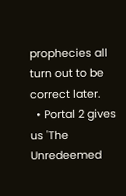prophecies all turn out to be correct later.
  • Portal 2 gives us 'The Unredeemed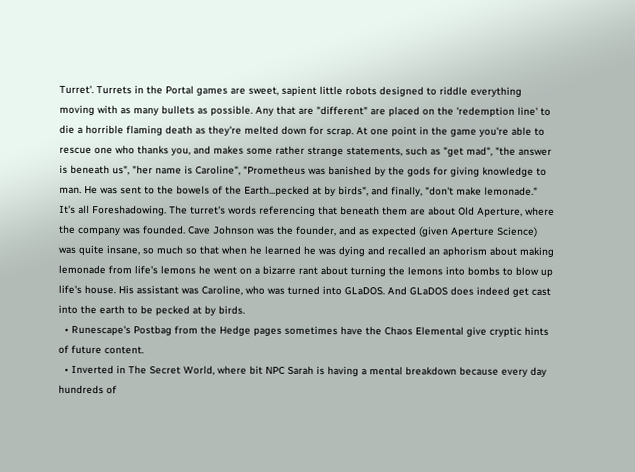Turret'. Turrets in the Portal games are sweet, sapient little robots designed to riddle everything moving with as many bullets as possible. Any that are "different" are placed on the 'redemption line' to die a horrible flaming death as they're melted down for scrap. At one point in the game you're able to rescue one who thanks you, and makes some rather strange statements, such as "get mad", "the answer is beneath us", "her name is Caroline", "Prometheus was banished by the gods for giving knowledge to man. He was sent to the bowels of the Earth...pecked at by birds", and finally, "don't make lemonade." It's all Foreshadowing. The turret's words referencing that beneath them are about Old Aperture, where the company was founded. Cave Johnson was the founder, and as expected (given Aperture Science) was quite insane, so much so that when he learned he was dying and recalled an aphorism about making lemonade from life's lemons he went on a bizarre rant about turning the lemons into bombs to blow up life's house. His assistant was Caroline, who was turned into GLaDOS. And GLaDOS does indeed get cast into the earth to be pecked at by birds.
  • Runescape's Postbag from the Hedge pages sometimes have the Chaos Elemental give cryptic hints of future content.
  • Inverted in The Secret World, where bit NPC Sarah is having a mental breakdown because every day hundreds of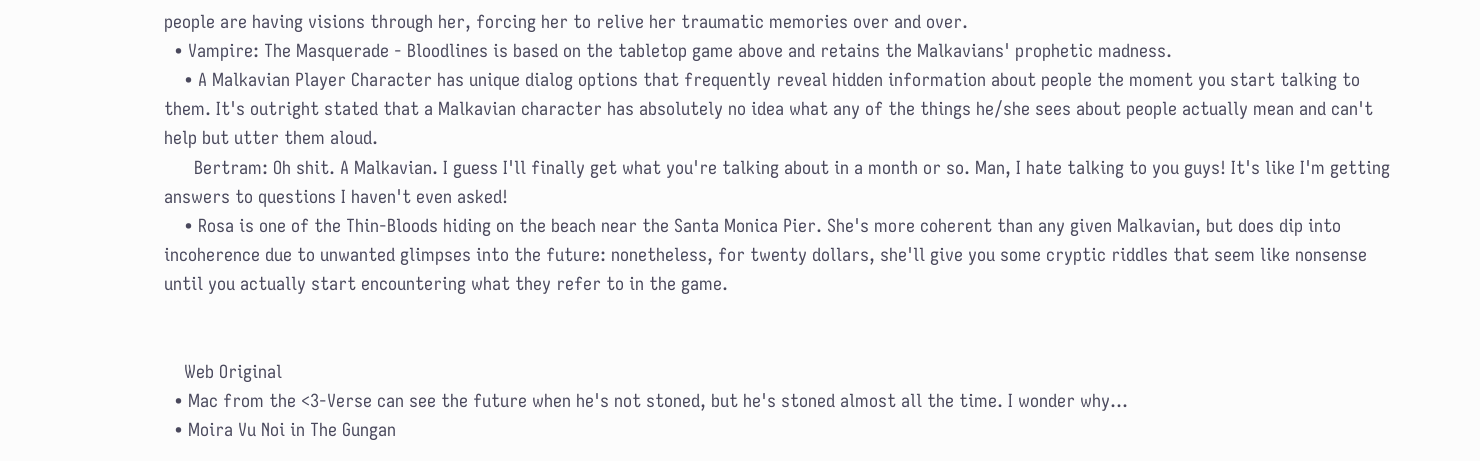people are having visions through her, forcing her to relive her traumatic memories over and over.
  • Vampire: The Masquerade - Bloodlines is based on the tabletop game above and retains the Malkavians' prophetic madness.
    • A Malkavian Player Character has unique dialog options that frequently reveal hidden information about people the moment you start talking to them. It's outright stated that a Malkavian character has absolutely no idea what any of the things he/she sees about people actually mean and can't help but utter them aloud.
      Bertram: Oh shit. A Malkavian. I guess I'll finally get what you're talking about in a month or so. Man, I hate talking to you guys! It's like I'm getting answers to questions I haven't even asked!
    • Rosa is one of the Thin-Bloods hiding on the beach near the Santa Monica Pier. She's more coherent than any given Malkavian, but does dip into incoherence due to unwanted glimpses into the future: nonetheless, for twenty dollars, she'll give you some cryptic riddles that seem like nonsense until you actually start encountering what they refer to in the game.


    Web Original
  • Mac from the <3-Verse can see the future when he's not stoned, but he's stoned almost all the time. I wonder why...
  • Moira Vu Noi in The Gungan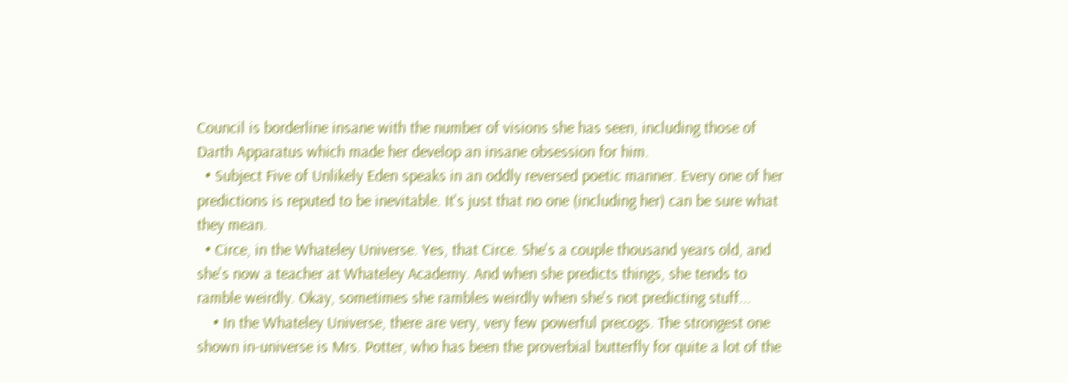Council is borderline insane with the number of visions she has seen, including those of Darth Apparatus which made her develop an insane obsession for him.
  • Subject Five of Unlikely Eden speaks in an oddly reversed poetic manner. Every one of her predictions is reputed to be inevitable. It's just that no one (including her) can be sure what they mean.
  • Circe, in the Whateley Universe. Yes, that Circe. She's a couple thousand years old, and she's now a teacher at Whateley Academy. And when she predicts things, she tends to ramble weirdly. Okay, sometimes she rambles weirdly when she's not predicting stuff...
    • In the Whateley Universe, there are very, very few powerful precogs. The strongest one shown in-universe is Mrs. Potter, who has been the proverbial butterfly for quite a lot of the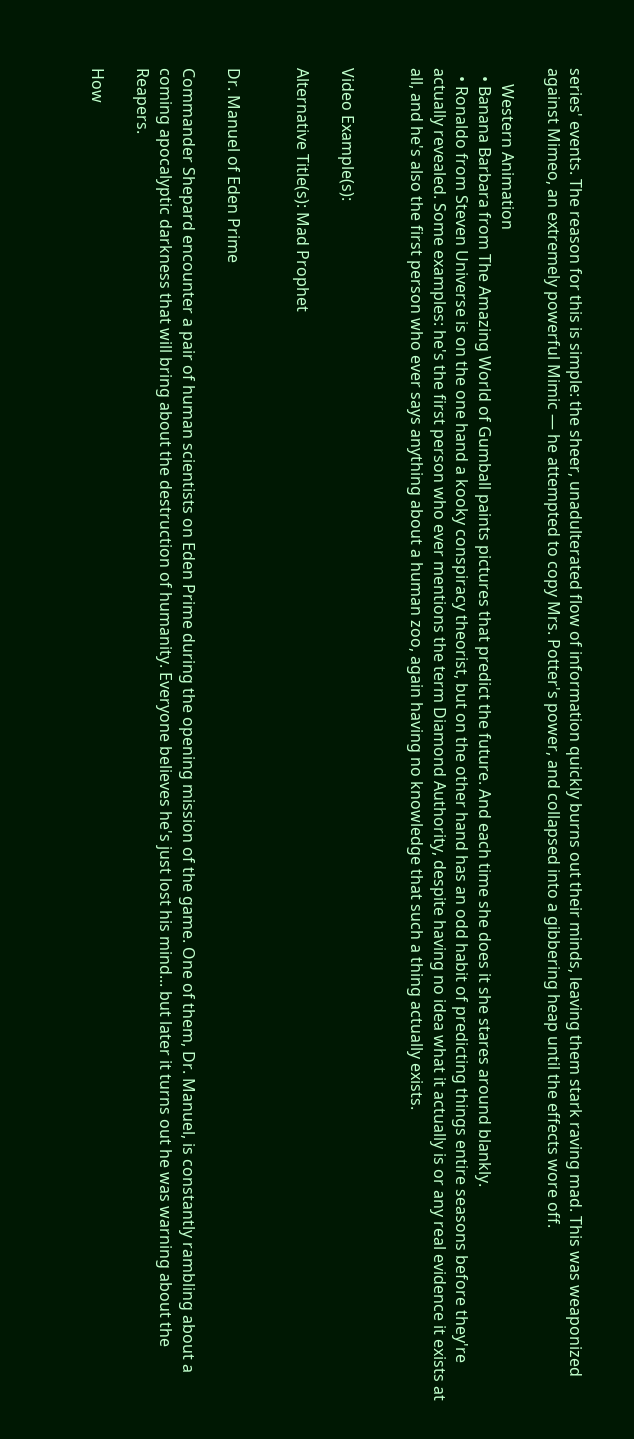series' events. The reason for this is simple: the sheer, unadulterated flow of information quickly burns out their minds, leaving them stark raving mad. This was weaponized against Mimeo, an extremely powerful Mimic — he attempted to copy Mrs. Potter's power, and collapsed into a gibbering heap until the effects wore off.

    Western Animation
  • Banana Barbara from The Amazing World of Gumball paints pictures that predict the future. And each time she does it she stares around blankly.
  • Ronaldo from Steven Universe is on the one hand a kooky conspiracy theorist, but on the other hand has an odd habit of predicting things entire seasons before they're actually revealed. Some examples: he's the first person who ever mentions the term Diamond Authority, despite having no idea what it actually is or any real evidence it exists at all, and he's also the first person who ever says anything about a human zoo, again having no knowledge that such a thing actually exists.


Video Example(s):

Alternative Title(s): Mad Prophet


Dr. Manuel of Eden Prime

Commander Shepard encounter a pair of human scientists on Eden Prime during the opening mission of the game. One of them, Dr. Manuel, is constantly rambling about a coming apocalyptic darkness that will bring about the destruction of humanity. Everyone believes he's just lost his mind... but later it turns out he was warning about the Reapers.

How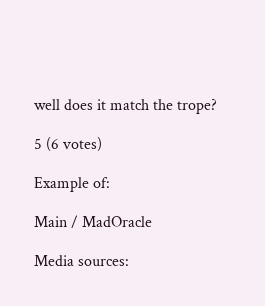well does it match the trope?

5 (6 votes)

Example of:

Main / MadOracle

Media sources: